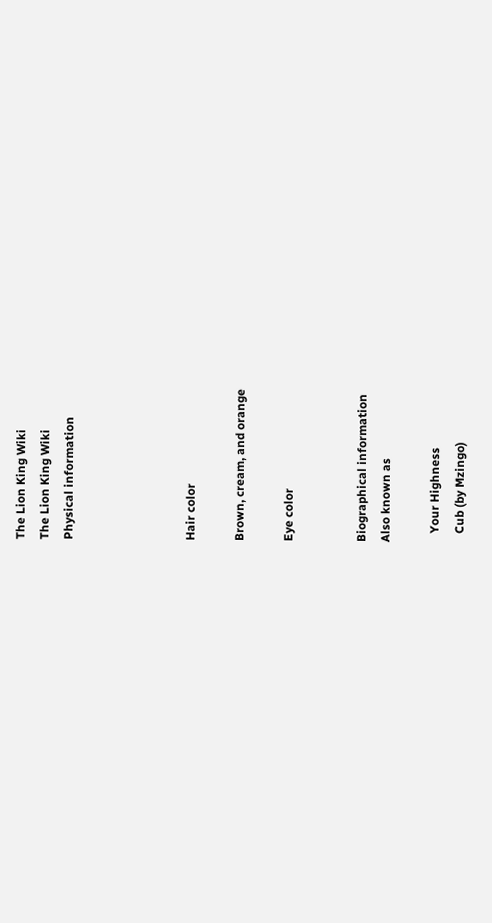The Lion King Wiki
The Lion King Wiki
Physical information




Hair color

Brown, cream, and orange

Eye color


Biographical information
Also known as

   Your Highness
   Cub (by Mzingo)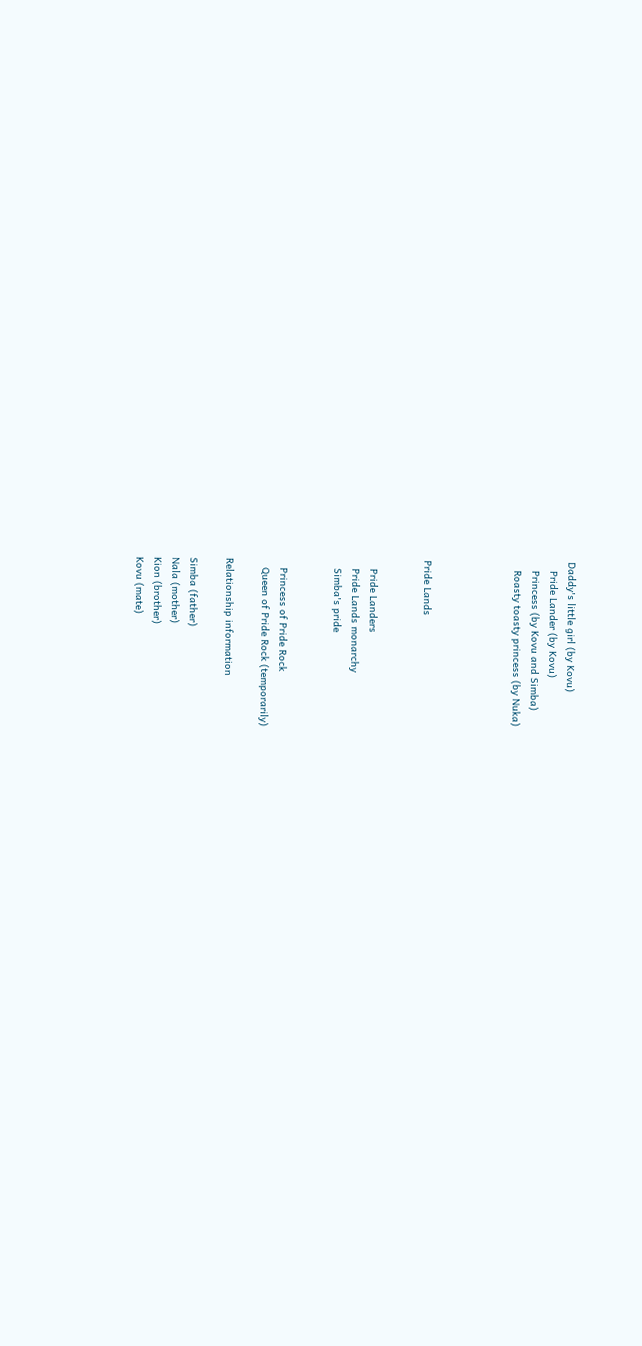Daddy's little girl (by Kovu)
   Pride Lander (by Kovu)
   Princess (by Kovu and Simba)
   Roasty toasty princess (by Nuka)




Pride Lands


   Pride Landers
   Pride Lands monarchy
   Simba's pride


   Princess of Pride Rock
   Queen of Pride Rock (temporarily)

Relationship information

Simba (father)
Nala (mother)
Kion (brother)
Kovu (mate)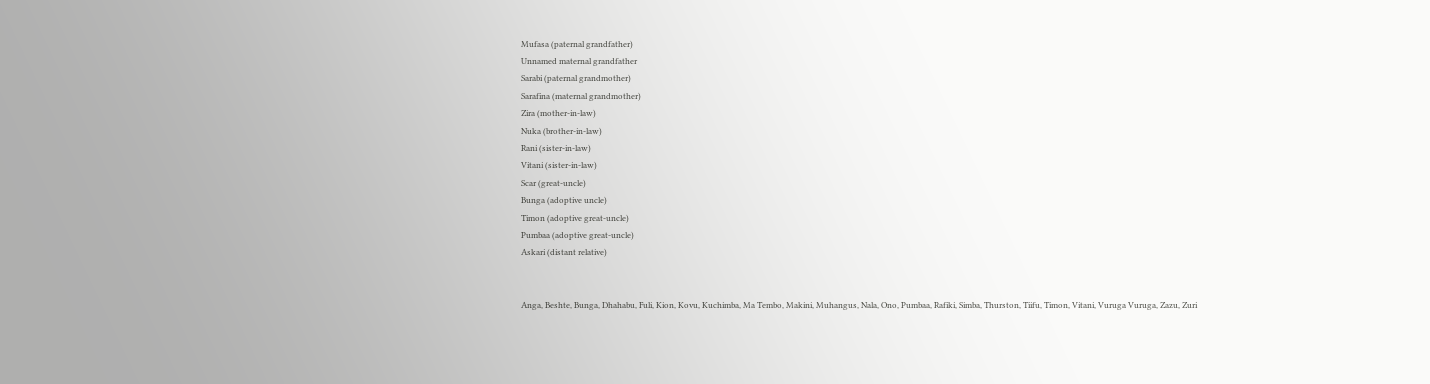Mufasa (paternal grandfather)
Unnamed maternal grandfather
Sarabi (paternal grandmother)
Sarafina (maternal grandmother)
Zira (mother-in-law)
Nuka (brother-in-law)
Rani (sister-in-law)
Vitani (sister-in-law)
Scar (great-uncle)
Bunga (adoptive uncle)
Timon (adoptive great-uncle)
Pumbaa (adoptive great-uncle)
Askari (distant relative)


Anga, Beshte, Bunga, Dhahabu, Fuli, Kion, Kovu, Kuchimba, Ma Tembo, Makini, Muhangus, Nala, Ono, Pumbaa, Rafiki, Simba, Thurston, Tiifu, Timon, Vitani, Vuruga Vuruga, Zazu, Zuri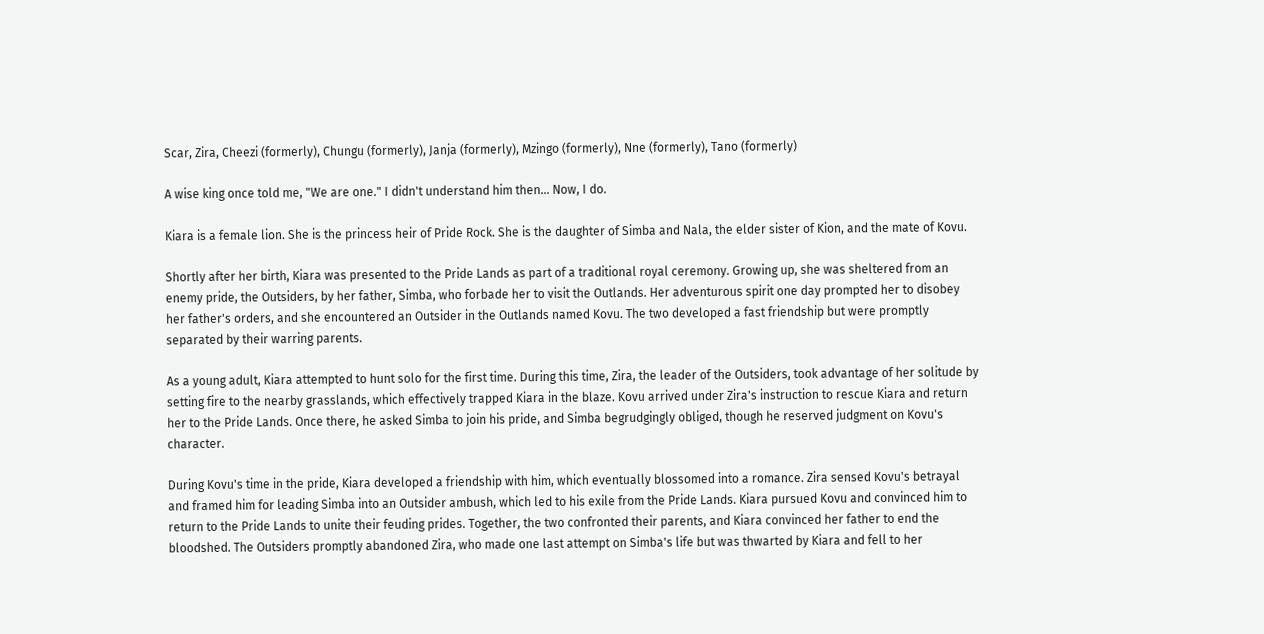Scar, Zira, Cheezi (formerly), Chungu (formerly), Janja (formerly), Mzingo (formerly), Nne (formerly), Tano (formerly)

A wise king once told me, "We are one." I didn't understand him then... Now, I do.

Kiara is a female lion. She is the princess heir of Pride Rock. She is the daughter of Simba and Nala, the elder sister of Kion, and the mate of Kovu.

Shortly after her birth, Kiara was presented to the Pride Lands as part of a traditional royal ceremony. Growing up, she was sheltered from an enemy pride, the Outsiders, by her father, Simba, who forbade her to visit the Outlands. Her adventurous spirit one day prompted her to disobey her father's orders, and she encountered an Outsider in the Outlands named Kovu. The two developed a fast friendship but were promptly separated by their warring parents.

As a young adult, Kiara attempted to hunt solo for the first time. During this time, Zira, the leader of the Outsiders, took advantage of her solitude by setting fire to the nearby grasslands, which effectively trapped Kiara in the blaze. Kovu arrived under Zira's instruction to rescue Kiara and return her to the Pride Lands. Once there, he asked Simba to join his pride, and Simba begrudgingly obliged, though he reserved judgment on Kovu's character.

During Kovu's time in the pride, Kiara developed a friendship with him, which eventually blossomed into a romance. Zira sensed Kovu's betrayal and framed him for leading Simba into an Outsider ambush, which led to his exile from the Pride Lands. Kiara pursued Kovu and convinced him to return to the Pride Lands to unite their feuding prides. Together, the two confronted their parents, and Kiara convinced her father to end the bloodshed. The Outsiders promptly abandoned Zira, who made one last attempt on Simba's life but was thwarted by Kiara and fell to her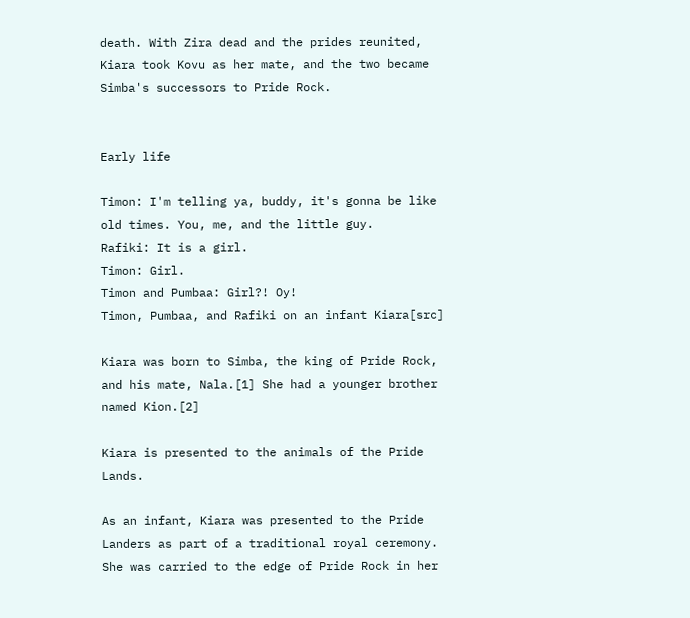death. With Zira dead and the prides reunited, Kiara took Kovu as her mate, and the two became Simba's successors to Pride Rock.


Early life

Timon: I'm telling ya, buddy, it's gonna be like old times. You, me, and the little guy.
Rafiki: It is a girl.
Timon: Girl.
Timon and Pumbaa: Girl?! Oy!
Timon, Pumbaa, and Rafiki on an infant Kiara[src]

Kiara was born to Simba, the king of Pride Rock, and his mate, Nala.[1] She had a younger brother named Kion.[2]

Kiara is presented to the animals of the Pride Lands.

As an infant, Kiara was presented to the Pride Landers as part of a traditional royal ceremony. She was carried to the edge of Pride Rock in her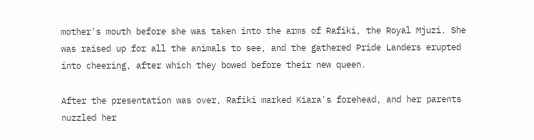mother's mouth before she was taken into the arms of Rafiki, the Royal Mjuzi. She was raised up for all the animals to see, and the gathered Pride Landers erupted into cheering, after which they bowed before their new queen.

After the presentation was over, Rafiki marked Kiara's forehead, and her parents nuzzled her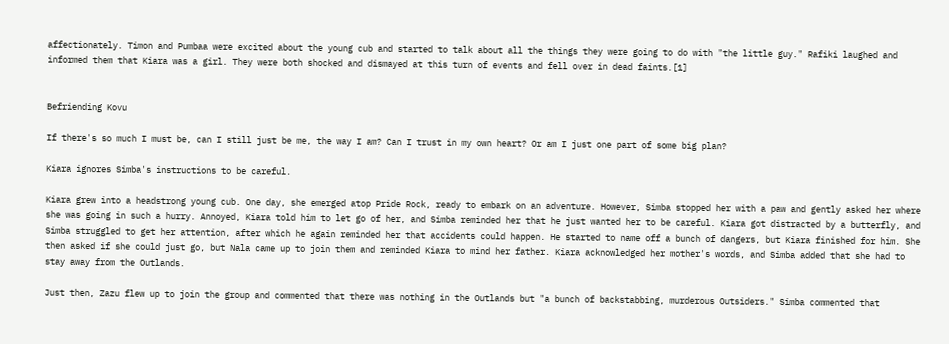affectionately. Timon and Pumbaa were excited about the young cub and started to talk about all the things they were going to do with "the little guy." Rafiki laughed and informed them that Kiara was a girl. They were both shocked and dismayed at this turn of events and fell over in dead faints.[1]


Befriending Kovu

If there's so much I must be, can I still just be me, the way I am? Can I trust in my own heart? Or am I just one part of some big plan?

Kiara ignores Simba's instructions to be careful.

Kiara grew into a headstrong young cub. One day, she emerged atop Pride Rock, ready to embark on an adventure. However, Simba stopped her with a paw and gently asked her where she was going in such a hurry. Annoyed, Kiara told him to let go of her, and Simba reminded her that he just wanted her to be careful. Kiara got distracted by a butterfly, and Simba struggled to get her attention, after which he again reminded her that accidents could happen. He started to name off a bunch of dangers, but Kiara finished for him. She then asked if she could just go, but Nala came up to join them and reminded Kiara to mind her father. Kiara acknowledged her mother's words, and Simba added that she had to stay away from the Outlands.

Just then, Zazu flew up to join the group and commented that there was nothing in the Outlands but "a bunch of backstabbing, murderous Outsiders." Simba commented that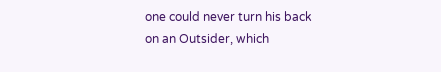one could never turn his back on an Outsider, which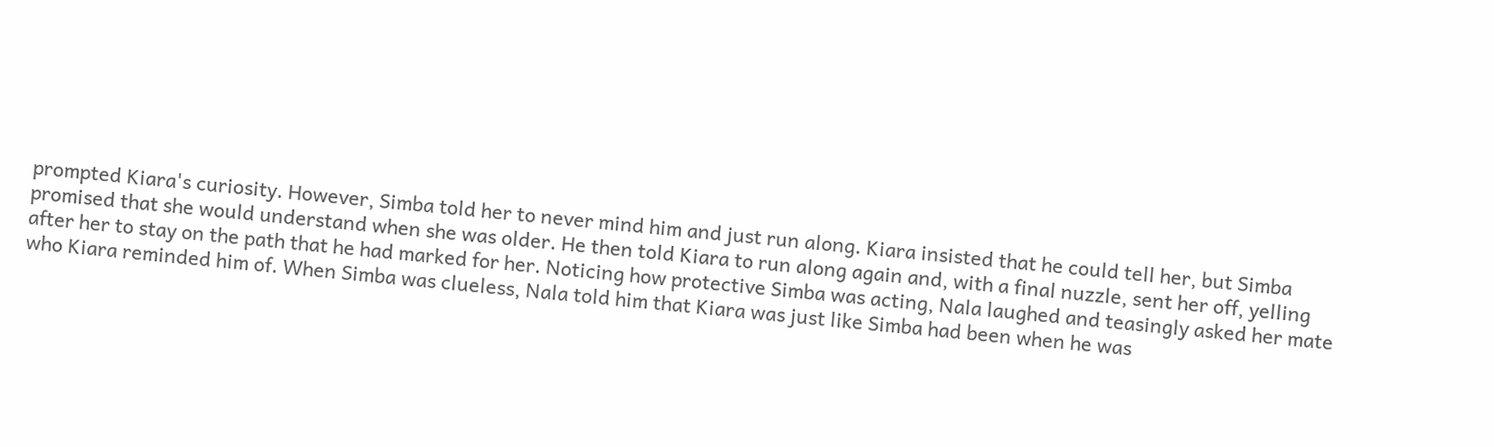prompted Kiara's curiosity. However, Simba told her to never mind him and just run along. Kiara insisted that he could tell her, but Simba promised that she would understand when she was older. He then told Kiara to run along again and, with a final nuzzle, sent her off, yelling after her to stay on the path that he had marked for her. Noticing how protective Simba was acting, Nala laughed and teasingly asked her mate who Kiara reminded him of. When Simba was clueless, Nala told him that Kiara was just like Simba had been when he was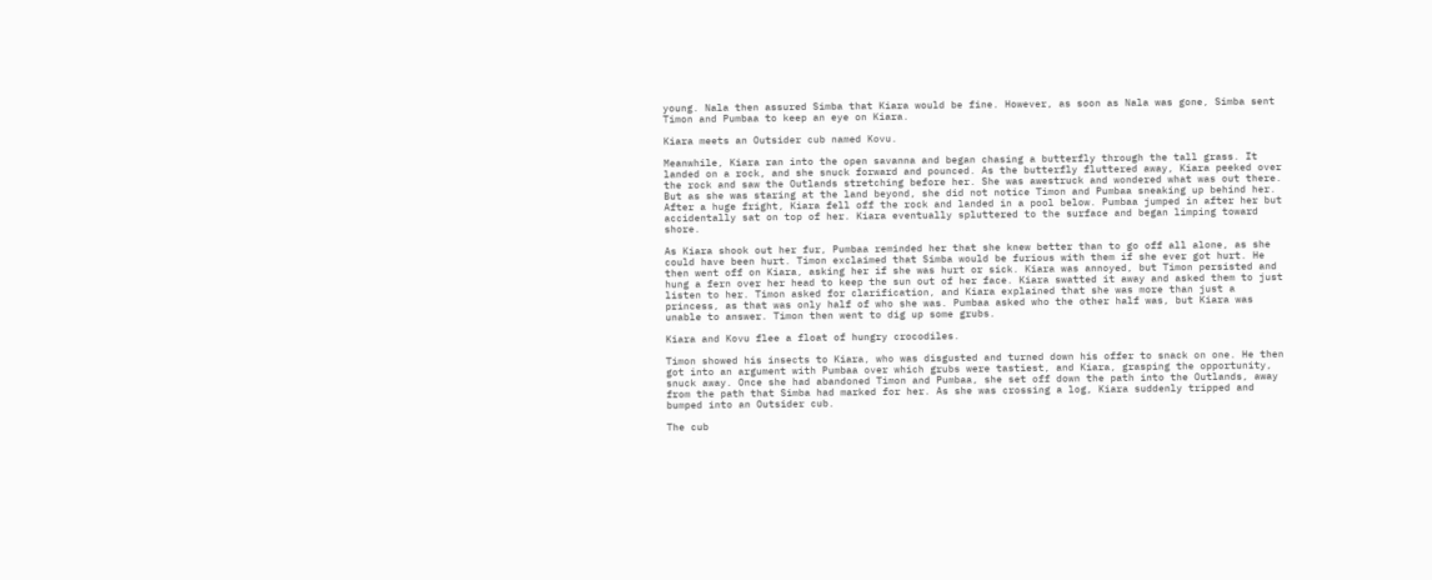young. Nala then assured Simba that Kiara would be fine. However, as soon as Nala was gone, Simba sent Timon and Pumbaa to keep an eye on Kiara.

Kiara meets an Outsider cub named Kovu.

Meanwhile, Kiara ran into the open savanna and began chasing a butterfly through the tall grass. It landed on a rock, and she snuck forward and pounced. As the butterfly fluttered away, Kiara peeked over the rock and saw the Outlands stretching before her. She was awestruck and wondered what was out there. But as she was staring at the land beyond, she did not notice Timon and Pumbaa sneaking up behind her. After a huge fright, Kiara fell off the rock and landed in a pool below. Pumbaa jumped in after her but accidentally sat on top of her. Kiara eventually spluttered to the surface and began limping toward shore.

As Kiara shook out her fur, Pumbaa reminded her that she knew better than to go off all alone, as she could have been hurt. Timon exclaimed that Simba would be furious with them if she ever got hurt. He then went off on Kiara, asking her if she was hurt or sick. Kiara was annoyed, but Timon persisted and hung a fern over her head to keep the sun out of her face. Kiara swatted it away and asked them to just listen to her. Timon asked for clarification, and Kiara explained that she was more than just a princess, as that was only half of who she was. Pumbaa asked who the other half was, but Kiara was unable to answer. Timon then went to dig up some grubs.

Kiara and Kovu flee a float of hungry crocodiles.

Timon showed his insects to Kiara, who was disgusted and turned down his offer to snack on one. He then got into an argument with Pumbaa over which grubs were tastiest, and Kiara, grasping the opportunity, snuck away. Once she had abandoned Timon and Pumbaa, she set off down the path into the Outlands, away from the path that Simba had marked for her. As she was crossing a log, Kiara suddenly tripped and bumped into an Outsider cub.

The cub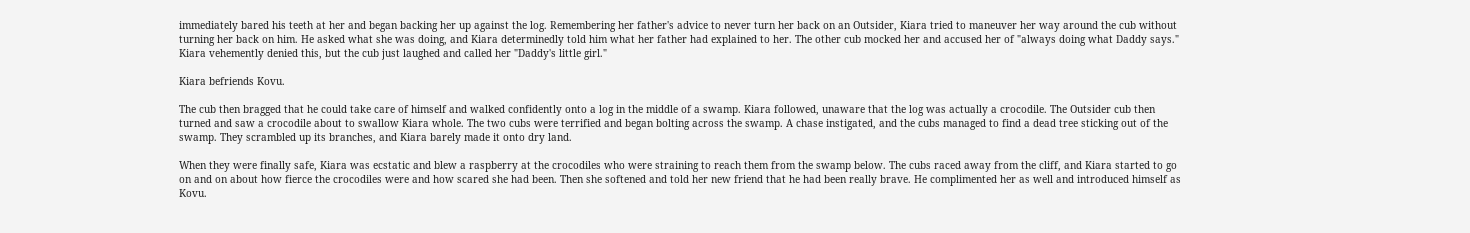immediately bared his teeth at her and began backing her up against the log. Remembering her father's advice to never turn her back on an Outsider, Kiara tried to maneuver her way around the cub without turning her back on him. He asked what she was doing, and Kiara determinedly told him what her father had explained to her. The other cub mocked her and accused her of "always doing what Daddy says." Kiara vehemently denied this, but the cub just laughed and called her "Daddy's little girl."

Kiara befriends Kovu.

The cub then bragged that he could take care of himself and walked confidently onto a log in the middle of a swamp. Kiara followed, unaware that the log was actually a crocodile. The Outsider cub then turned and saw a crocodile about to swallow Kiara whole. The two cubs were terrified and began bolting across the swamp. A chase instigated, and the cubs managed to find a dead tree sticking out of the swamp. They scrambled up its branches, and Kiara barely made it onto dry land.

When they were finally safe, Kiara was ecstatic and blew a raspberry at the crocodiles who were straining to reach them from the swamp below. The cubs raced away from the cliff, and Kiara started to go on and on about how fierce the crocodiles were and how scared she had been. Then she softened and told her new friend that he had been really brave. He complimented her as well and introduced himself as Kovu.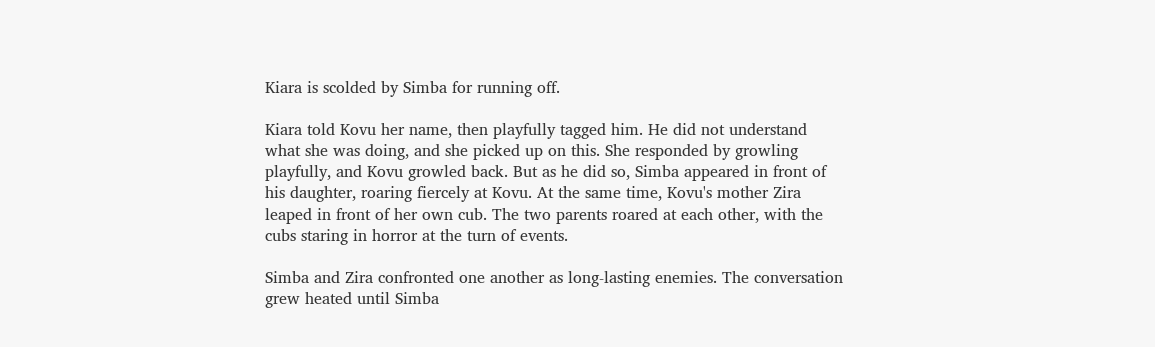Kiara is scolded by Simba for running off.

Kiara told Kovu her name, then playfully tagged him. He did not understand what she was doing, and she picked up on this. She responded by growling playfully, and Kovu growled back. But as he did so, Simba appeared in front of his daughter, roaring fiercely at Kovu. At the same time, Kovu's mother Zira leaped in front of her own cub. The two parents roared at each other, with the cubs staring in horror at the turn of events.

Simba and Zira confronted one another as long-lasting enemies. The conversation grew heated until Simba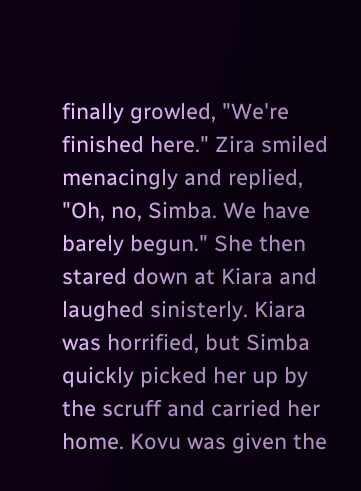finally growled, "We're finished here." Zira smiled menacingly and replied, "Oh, no, Simba. We have barely begun." She then stared down at Kiara and laughed sinisterly. Kiara was horrified, but Simba quickly picked her up by the scruff and carried her home. Kovu was given the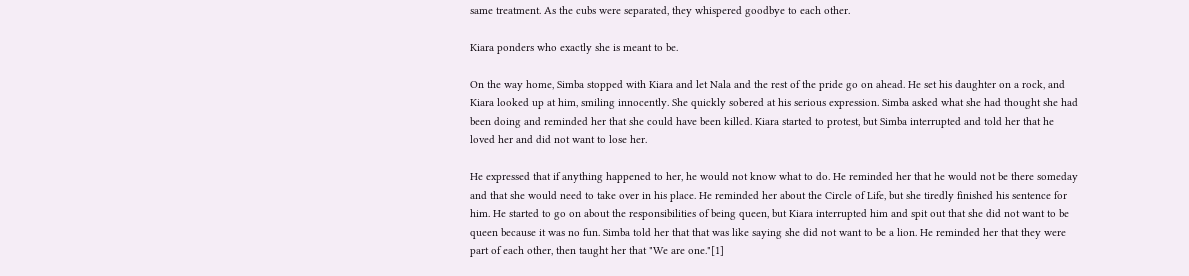same treatment. As the cubs were separated, they whispered goodbye to each other.

Kiara ponders who exactly she is meant to be.

On the way home, Simba stopped with Kiara and let Nala and the rest of the pride go on ahead. He set his daughter on a rock, and Kiara looked up at him, smiling innocently. She quickly sobered at his serious expression. Simba asked what she had thought she had been doing and reminded her that she could have been killed. Kiara started to protest, but Simba interrupted and told her that he loved her and did not want to lose her.

He expressed that if anything happened to her, he would not know what to do. He reminded her that he would not be there someday and that she would need to take over in his place. He reminded her about the Circle of Life, but she tiredly finished his sentence for him. He started to go on about the responsibilities of being queen, but Kiara interrupted him and spit out that she did not want to be queen because it was no fun. Simba told her that that was like saying she did not want to be a lion. He reminded her that they were part of each other, then taught her that "We are one."[1]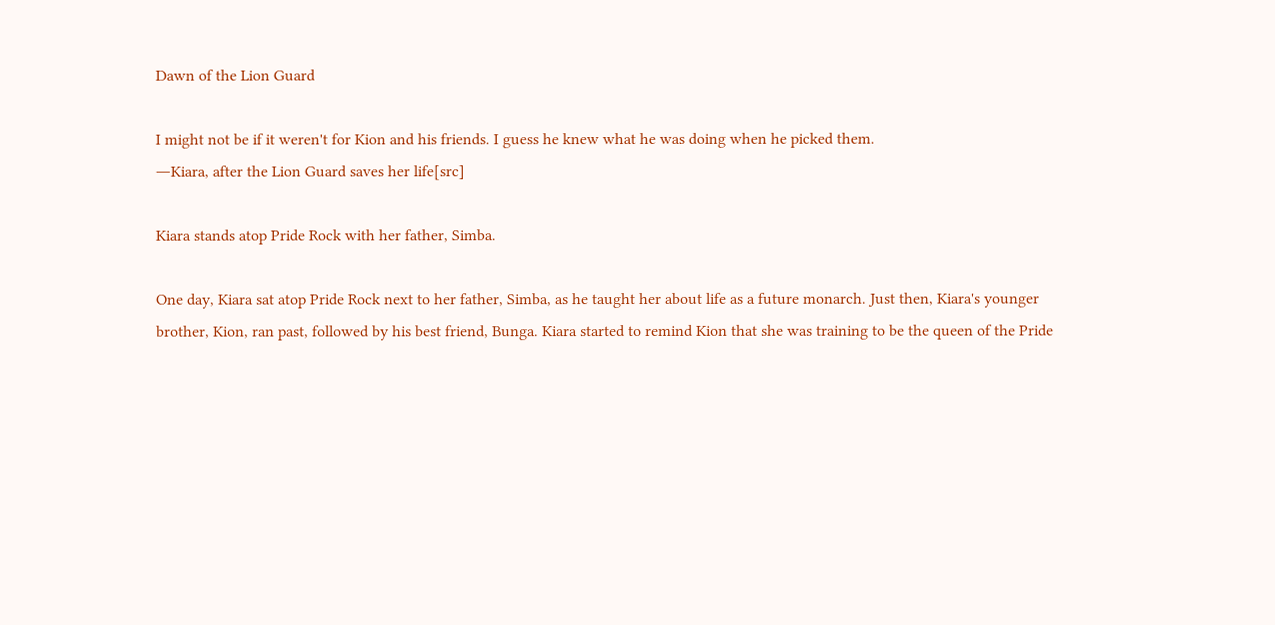Dawn of the Lion Guard

I might not be if it weren't for Kion and his friends. I guess he knew what he was doing when he picked them.
―Kiara, after the Lion Guard saves her life[src]

Kiara stands atop Pride Rock with her father, Simba.

One day, Kiara sat atop Pride Rock next to her father, Simba, as he taught her about life as a future monarch. Just then, Kiara's younger brother, Kion, ran past, followed by his best friend, Bunga. Kiara started to remind Kion that she was training to be the queen of the Pride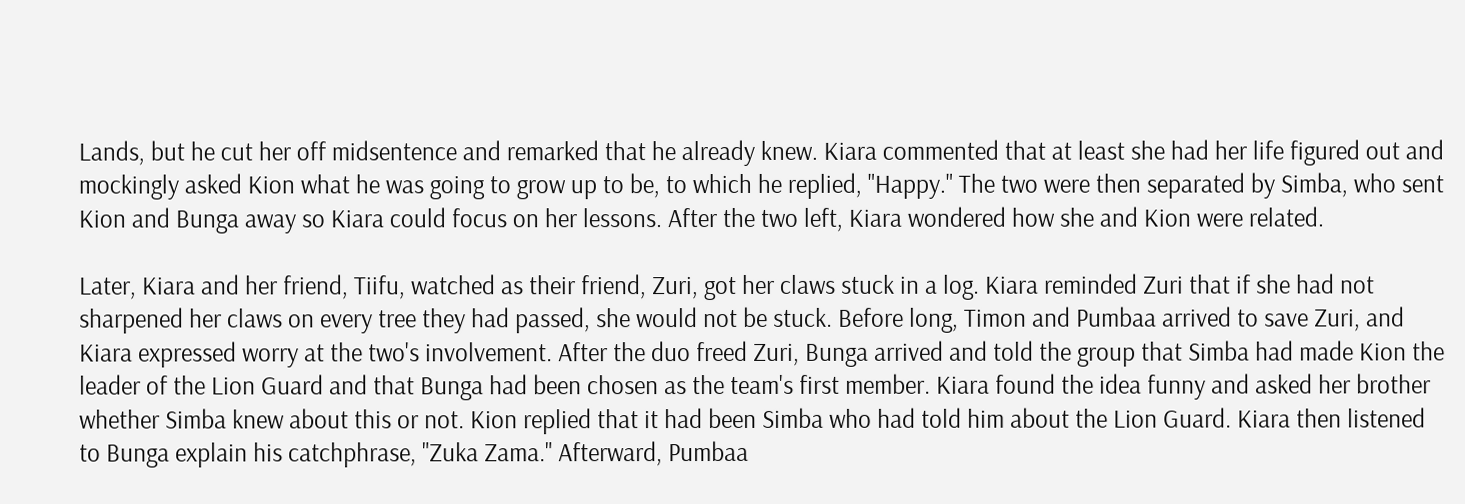Lands, but he cut her off midsentence and remarked that he already knew. Kiara commented that at least she had her life figured out and mockingly asked Kion what he was going to grow up to be, to which he replied, "Happy." The two were then separated by Simba, who sent Kion and Bunga away so Kiara could focus on her lessons. After the two left, Kiara wondered how she and Kion were related.

Later, Kiara and her friend, Tiifu, watched as their friend, Zuri, got her claws stuck in a log. Kiara reminded Zuri that if she had not sharpened her claws on every tree they had passed, she would not be stuck. Before long, Timon and Pumbaa arrived to save Zuri, and Kiara expressed worry at the two's involvement. After the duo freed Zuri, Bunga arrived and told the group that Simba had made Kion the leader of the Lion Guard and that Bunga had been chosen as the team's first member. Kiara found the idea funny and asked her brother whether Simba knew about this or not. Kion replied that it had been Simba who had told him about the Lion Guard. Kiara then listened to Bunga explain his catchphrase, "Zuka Zama." Afterward, Pumbaa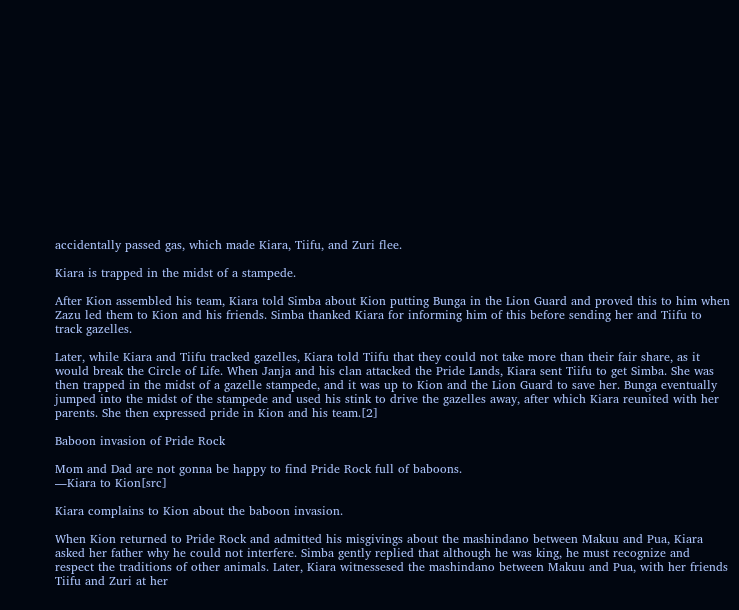accidentally passed gas, which made Kiara, Tiifu, and Zuri flee.

Kiara is trapped in the midst of a stampede.

After Kion assembled his team, Kiara told Simba about Kion putting Bunga in the Lion Guard and proved this to him when Zazu led them to Kion and his friends. Simba thanked Kiara for informing him of this before sending her and Tiifu to track gazelles.

Later, while Kiara and Tiifu tracked gazelles, Kiara told Tiifu that they could not take more than their fair share, as it would break the Circle of Life. When Janja and his clan attacked the Pride Lands, Kiara sent Tiifu to get Simba. She was then trapped in the midst of a gazelle stampede, and it was up to Kion and the Lion Guard to save her. Bunga eventually jumped into the midst of the stampede and used his stink to drive the gazelles away, after which Kiara reunited with her parents. She then expressed pride in Kion and his team.[2]

Baboon invasion of Pride Rock

Mom and Dad are not gonna be happy to find Pride Rock full of baboons.
―Kiara to Kion[src]

Kiara complains to Kion about the baboon invasion.

When Kion returned to Pride Rock and admitted his misgivings about the mashindano between Makuu and Pua, Kiara asked her father why he could not interfere. Simba gently replied that although he was king, he must recognize and respect the traditions of other animals. Later, Kiara witnessesed the mashindano between Makuu and Pua, with her friends Tiifu and Zuri at her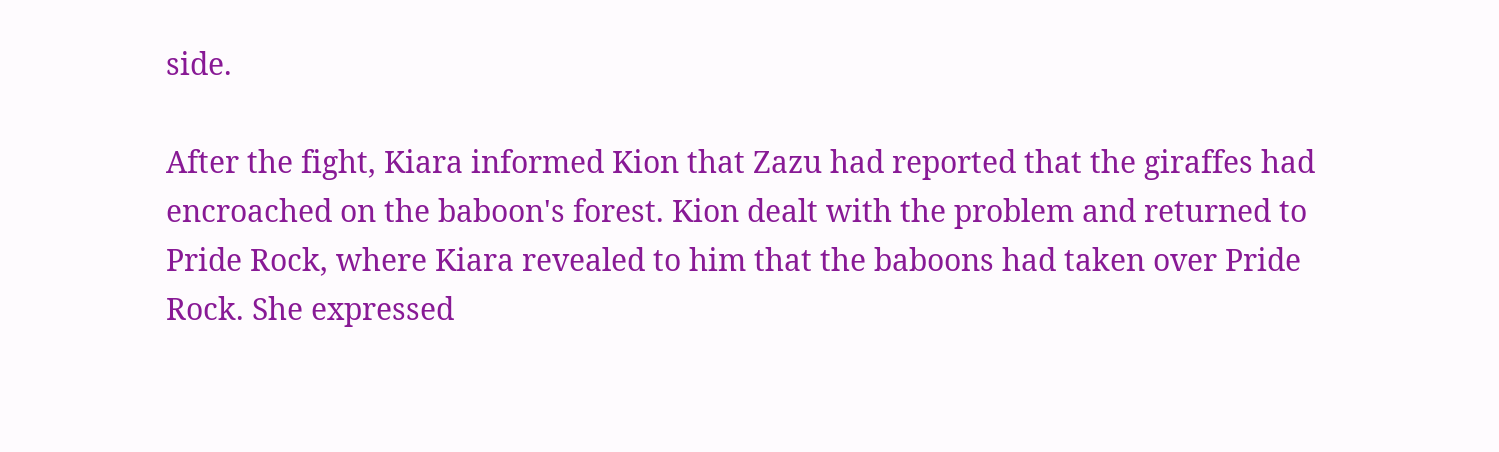side.

After the fight, Kiara informed Kion that Zazu had reported that the giraffes had encroached on the baboon's forest. Kion dealt with the problem and returned to Pride Rock, where Kiara revealed to him that the baboons had taken over Pride Rock. She expressed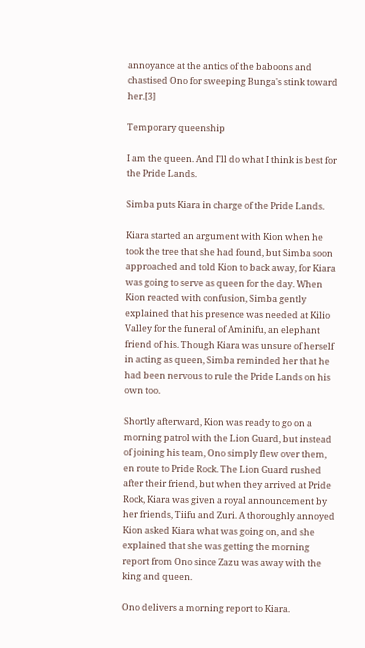annoyance at the antics of the baboons and chastised Ono for sweeping Bunga's stink toward her.[3]

Temporary queenship

I am the queen. And I'll do what I think is best for the Pride Lands.

Simba puts Kiara in charge of the Pride Lands.

Kiara started an argument with Kion when he took the tree that she had found, but Simba soon approached and told Kion to back away, for Kiara was going to serve as queen for the day. When Kion reacted with confusion, Simba gently explained that his presence was needed at Kilio Valley for the funeral of Aminifu, an elephant friend of his. Though Kiara was unsure of herself in acting as queen, Simba reminded her that he had been nervous to rule the Pride Lands on his own too.

Shortly afterward, Kion was ready to go on a morning patrol with the Lion Guard, but instead of joining his team, Ono simply flew over them, en route to Pride Rock. The Lion Guard rushed after their friend, but when they arrived at Pride Rock, Kiara was given a royal announcement by her friends, Tiifu and Zuri. A thoroughly annoyed Kion asked Kiara what was going on, and she explained that she was getting the morning report from Ono since Zazu was away with the king and queen.

Ono delivers a morning report to Kiara.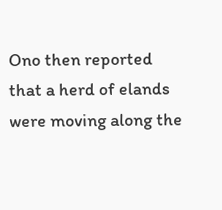Ono then reported that a herd of elands were moving along the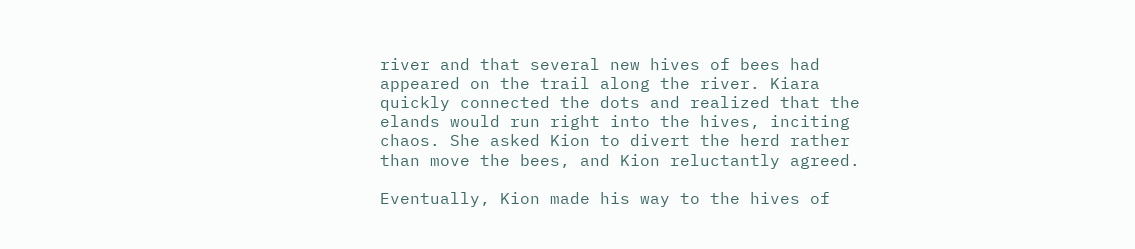river and that several new hives of bees had appeared on the trail along the river. Kiara quickly connected the dots and realized that the elands would run right into the hives, inciting chaos. She asked Kion to divert the herd rather than move the bees, and Kion reluctantly agreed.

Eventually, Kion made his way to the hives of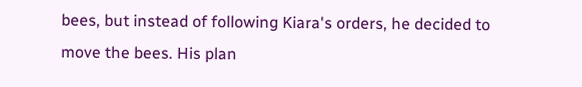bees, but instead of following Kiara's orders, he decided to move the bees. His plan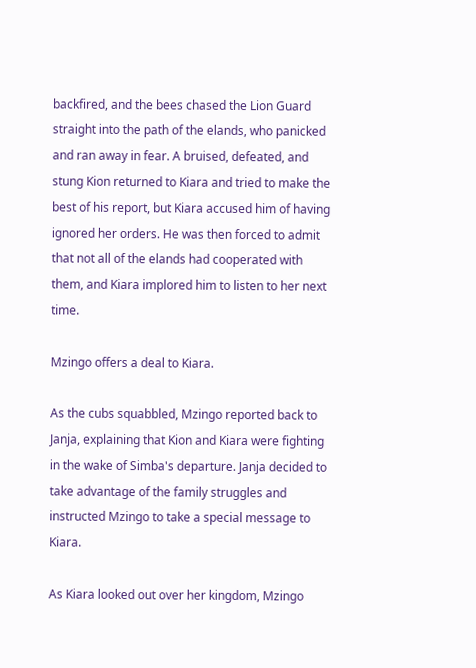backfired, and the bees chased the Lion Guard straight into the path of the elands, who panicked and ran away in fear. A bruised, defeated, and stung Kion returned to Kiara and tried to make the best of his report, but Kiara accused him of having ignored her orders. He was then forced to admit that not all of the elands had cooperated with them, and Kiara implored him to listen to her next time.

Mzingo offers a deal to Kiara.

As the cubs squabbled, Mzingo reported back to Janja, explaining that Kion and Kiara were fighting in the wake of Simba's departure. Janja decided to take advantage of the family struggles and instructed Mzingo to take a special message to Kiara.

As Kiara looked out over her kingdom, Mzingo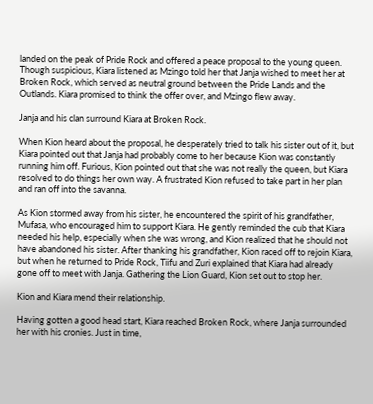landed on the peak of Pride Rock and offered a peace proposal to the young queen. Though suspicious, Kiara listened as Mzingo told her that Janja wished to meet her at Broken Rock, which served as neutral ground between the Pride Lands and the Outlands. Kiara promised to think the offer over, and Mzingo flew away.

Janja and his clan surround Kiara at Broken Rock.

When Kion heard about the proposal, he desperately tried to talk his sister out of it, but Kiara pointed out that Janja had probably come to her because Kion was constantly running him off. Furious, Kion pointed out that she was not really the queen, but Kiara resolved to do things her own way. A frustrated Kion refused to take part in her plan and ran off into the savanna.

As Kion stormed away from his sister, he encountered the spirit of his grandfather, Mufasa, who encouraged him to support Kiara. He gently reminded the cub that Kiara needed his help, especially when she was wrong, and Kion realized that he should not have abandoned his sister. After thanking his grandfather, Kion raced off to rejoin Kiara, but when he returned to Pride Rock, Tiifu and Zuri explained that Kiara had already gone off to meet with Janja. Gathering the Lion Guard, Kion set out to stop her.

Kion and Kiara mend their relationship.

Having gotten a good head start, Kiara reached Broken Rock, where Janja surrounded her with his cronies. Just in time,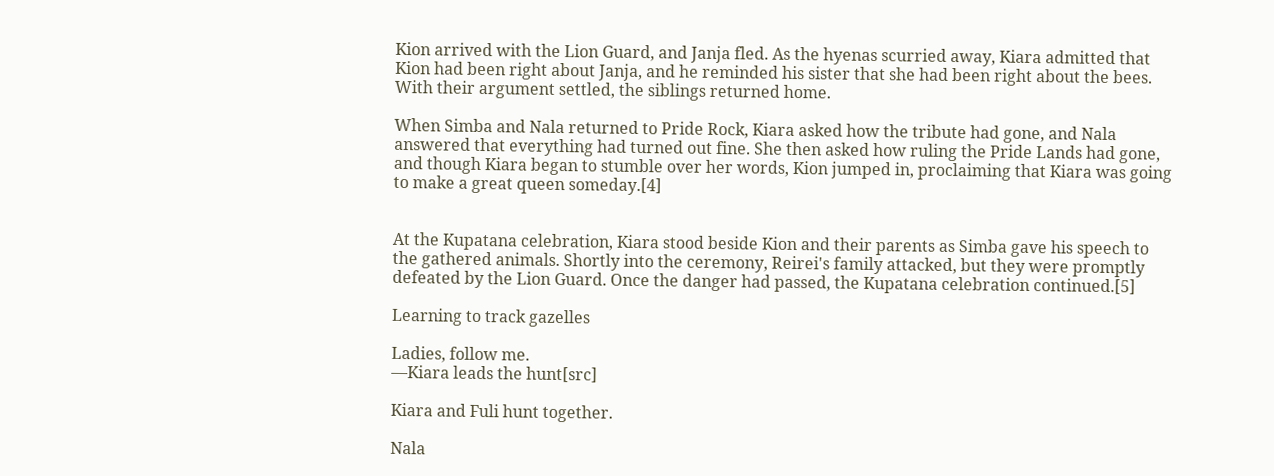Kion arrived with the Lion Guard, and Janja fled. As the hyenas scurried away, Kiara admitted that Kion had been right about Janja, and he reminded his sister that she had been right about the bees. With their argument settled, the siblings returned home.

When Simba and Nala returned to Pride Rock, Kiara asked how the tribute had gone, and Nala answered that everything had turned out fine. She then asked how ruling the Pride Lands had gone, and though Kiara began to stumble over her words, Kion jumped in, proclaiming that Kiara was going to make a great queen someday.[4]


At the Kupatana celebration, Kiara stood beside Kion and their parents as Simba gave his speech to the gathered animals. Shortly into the ceremony, Reirei's family attacked, but they were promptly defeated by the Lion Guard. Once the danger had passed, the Kupatana celebration continued.[5]

Learning to track gazelles

Ladies, follow me.
―Kiara leads the hunt[src]

Kiara and Fuli hunt together.

Nala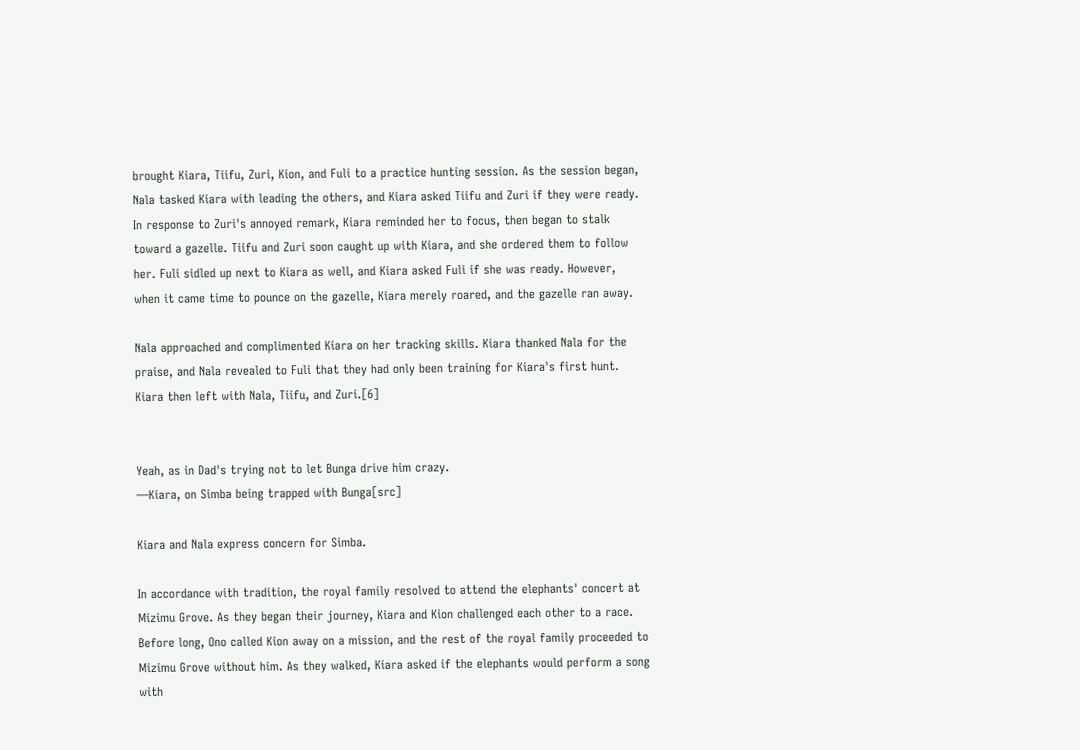brought Kiara, Tiifu, Zuri, Kion, and Fuli to a practice hunting session. As the session began, Nala tasked Kiara with leading the others, and Kiara asked Tiifu and Zuri if they were ready. In response to Zuri's annoyed remark, Kiara reminded her to focus, then began to stalk toward a gazelle. Tiifu and Zuri soon caught up with Kiara, and she ordered them to follow her. Fuli sidled up next to Kiara as well, and Kiara asked Fuli if she was ready. However, when it came time to pounce on the gazelle, Kiara merely roared, and the gazelle ran away.

Nala approached and complimented Kiara on her tracking skills. Kiara thanked Nala for the praise, and Nala revealed to Fuli that they had only been training for Kiara's first hunt. Kiara then left with Nala, Tiifu, and Zuri.[6]


Yeah, as in Dad's trying not to let Bunga drive him crazy.
―Kiara, on Simba being trapped with Bunga[src]

Kiara and Nala express concern for Simba.

In accordance with tradition, the royal family resolved to attend the elephants' concert at Mizimu Grove. As they began their journey, Kiara and Kion challenged each other to a race. Before long, Ono called Kion away on a mission, and the rest of the royal family proceeded to Mizimu Grove without him. As they walked, Kiara asked if the elephants would perform a song with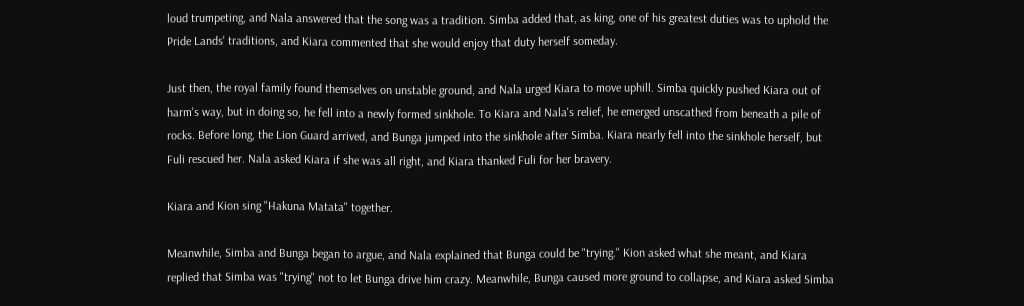loud trumpeting, and Nala answered that the song was a tradition. Simba added that, as king, one of his greatest duties was to uphold the Pride Lands' traditions, and Kiara commented that she would enjoy that duty herself someday.

Just then, the royal family found themselves on unstable ground, and Nala urged Kiara to move uphill. Simba quickly pushed Kiara out of harm's way, but in doing so, he fell into a newly formed sinkhole. To Kiara and Nala's relief, he emerged unscathed from beneath a pile of rocks. Before long, the Lion Guard arrived, and Bunga jumped into the sinkhole after Simba. Kiara nearly fell into the sinkhole herself, but Fuli rescued her. Nala asked Kiara if she was all right, and Kiara thanked Fuli for her bravery.

Kiara and Kion sing "Hakuna Matata" together.

Meanwhile, Simba and Bunga began to argue, and Nala explained that Bunga could be "trying." Kion asked what she meant, and Kiara replied that Simba was "trying" not to let Bunga drive him crazy. Meanwhile, Bunga caused more ground to collapse, and Kiara asked Simba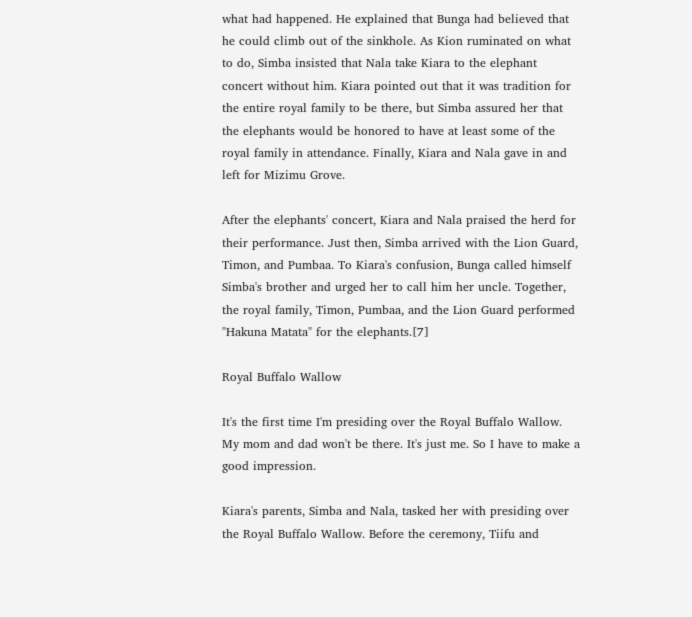what had happened. He explained that Bunga had believed that he could climb out of the sinkhole. As Kion ruminated on what to do, Simba insisted that Nala take Kiara to the elephant concert without him. Kiara pointed out that it was tradition for the entire royal family to be there, but Simba assured her that the elephants would be honored to have at least some of the royal family in attendance. Finally, Kiara and Nala gave in and left for Mizimu Grove.

After the elephants' concert, Kiara and Nala praised the herd for their performance. Just then, Simba arrived with the Lion Guard, Timon, and Pumbaa. To Kiara's confusion, Bunga called himself Simba's brother and urged her to call him her uncle. Together, the royal family, Timon, Pumbaa, and the Lion Guard performed "Hakuna Matata" for the elephants.[7]

Royal Buffalo Wallow

It's the first time I'm presiding over the Royal Buffalo Wallow. My mom and dad won't be there. It's just me. So I have to make a good impression.

Kiara's parents, Simba and Nala, tasked her with presiding over the Royal Buffalo Wallow. Before the ceremony, Tiifu and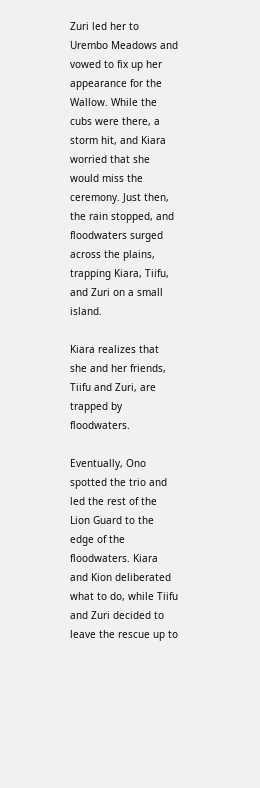Zuri led her to Urembo Meadows and vowed to fix up her appearance for the Wallow. While the cubs were there, a storm hit, and Kiara worried that she would miss the ceremony. Just then, the rain stopped, and floodwaters surged across the plains, trapping Kiara, Tiifu, and Zuri on a small island.

Kiara realizes that she and her friends, Tiifu and Zuri, are trapped by floodwaters.

Eventually, Ono spotted the trio and led the rest of the Lion Guard to the edge of the floodwaters. Kiara and Kion deliberated what to do, while Tiifu and Zuri decided to leave the rescue up to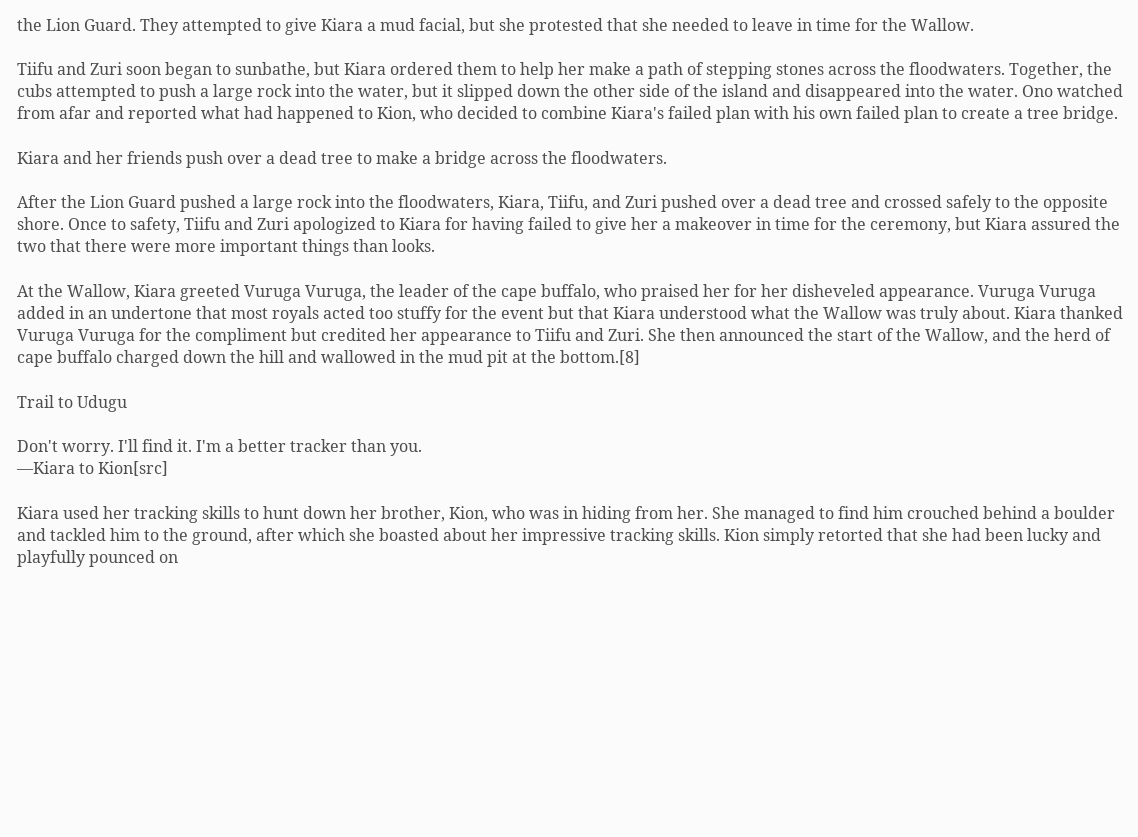the Lion Guard. They attempted to give Kiara a mud facial, but she protested that she needed to leave in time for the Wallow.

Tiifu and Zuri soon began to sunbathe, but Kiara ordered them to help her make a path of stepping stones across the floodwaters. Together, the cubs attempted to push a large rock into the water, but it slipped down the other side of the island and disappeared into the water. Ono watched from afar and reported what had happened to Kion, who decided to combine Kiara's failed plan with his own failed plan to create a tree bridge.

Kiara and her friends push over a dead tree to make a bridge across the floodwaters.

After the Lion Guard pushed a large rock into the floodwaters, Kiara, Tiifu, and Zuri pushed over a dead tree and crossed safely to the opposite shore. Once to safety, Tiifu and Zuri apologized to Kiara for having failed to give her a makeover in time for the ceremony, but Kiara assured the two that there were more important things than looks.

At the Wallow, Kiara greeted Vuruga Vuruga, the leader of the cape buffalo, who praised her for her disheveled appearance. Vuruga Vuruga added in an undertone that most royals acted too stuffy for the event but that Kiara understood what the Wallow was truly about. Kiara thanked Vuruga Vuruga for the compliment but credited her appearance to Tiifu and Zuri. She then announced the start of the Wallow, and the herd of cape buffalo charged down the hill and wallowed in the mud pit at the bottom.[8]

Trail to Udugu

Don't worry. I'll find it. I'm a better tracker than you.
―Kiara to Kion[src]

Kiara used her tracking skills to hunt down her brother, Kion, who was in hiding from her. She managed to find him crouched behind a boulder and tackled him to the ground, after which she boasted about her impressive tracking skills. Kion simply retorted that she had been lucky and playfully pounced on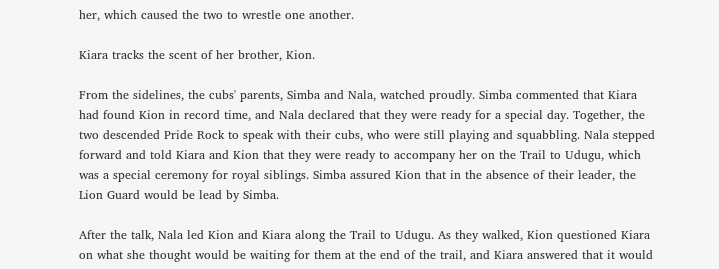her, which caused the two to wrestle one another.

Kiara tracks the scent of her brother, Kion.

From the sidelines, the cubs' parents, Simba and Nala, watched proudly. Simba commented that Kiara had found Kion in record time, and Nala declared that they were ready for a special day. Together, the two descended Pride Rock to speak with their cubs, who were still playing and squabbling. Nala stepped forward and told Kiara and Kion that they were ready to accompany her on the Trail to Udugu, which was a special ceremony for royal siblings. Simba assured Kion that in the absence of their leader, the Lion Guard would be lead by Simba.

After the talk, Nala led Kion and Kiara along the Trail to Udugu. As they walked, Kion questioned Kiara on what she thought would be waiting for them at the end of the trail, and Kiara answered that it would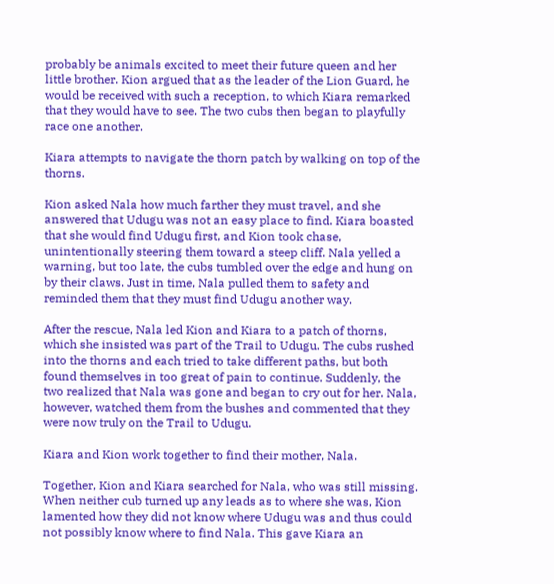probably be animals excited to meet their future queen and her little brother. Kion argued that as the leader of the Lion Guard, he would be received with such a reception, to which Kiara remarked that they would have to see. The two cubs then began to playfully race one another.

Kiara attempts to navigate the thorn patch by walking on top of the thorns.

Kion asked Nala how much farther they must travel, and she answered that Udugu was not an easy place to find. Kiara boasted that she would find Udugu first, and Kion took chase, unintentionally steering them toward a steep cliff. Nala yelled a warning, but too late, the cubs tumbled over the edge and hung on by their claws. Just in time, Nala pulled them to safety and reminded them that they must find Udugu another way.

After the rescue, Nala led Kion and Kiara to a patch of thorns, which she insisted was part of the Trail to Udugu. The cubs rushed into the thorns and each tried to take different paths, but both found themselves in too great of pain to continue. Suddenly, the two realized that Nala was gone and began to cry out for her. Nala, however, watched them from the bushes and commented that they were now truly on the Trail to Udugu.

Kiara and Kion work together to find their mother, Nala.

Together, Kion and Kiara searched for Nala, who was still missing. When neither cub turned up any leads as to where she was, Kion lamented how they did not know where Udugu was and thus could not possibly know where to find Nala. This gave Kiara an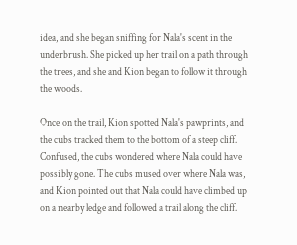idea, and she began sniffing for Nala's scent in the underbrush. She picked up her trail on a path through the trees, and she and Kion began to follow it through the woods.

Once on the trail, Kion spotted Nala's pawprints, and the cubs tracked them to the bottom of a steep cliff. Confused, the cubs wondered where Nala could have possibly gone. The cubs mused over where Nala was, and Kion pointed out that Nala could have climbed up on a nearby ledge and followed a trail along the cliff.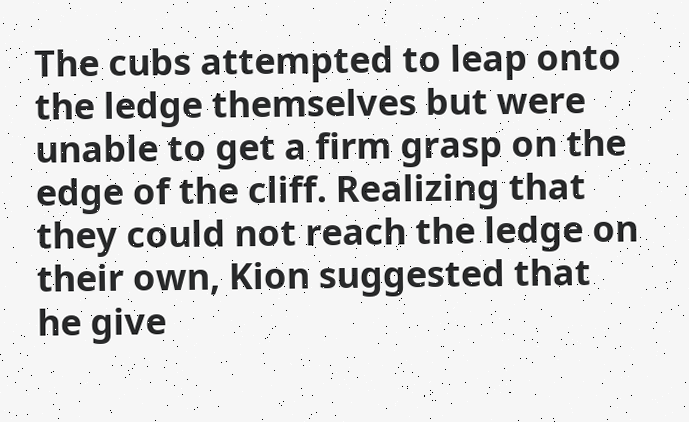The cubs attempted to leap onto the ledge themselves but were unable to get a firm grasp on the edge of the cliff. Realizing that they could not reach the ledge on their own, Kion suggested that he give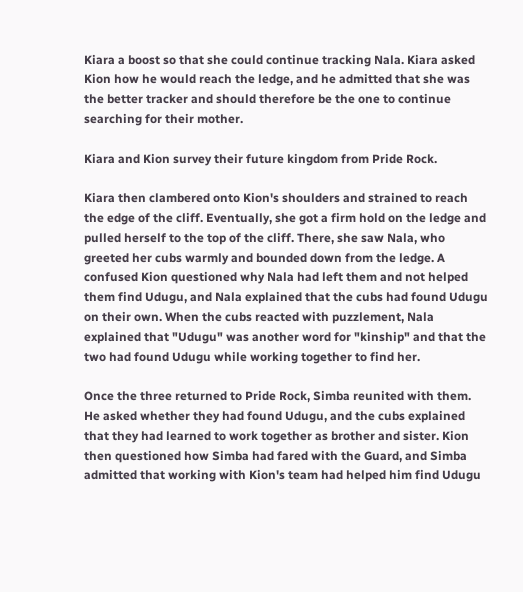Kiara a boost so that she could continue tracking Nala. Kiara asked Kion how he would reach the ledge, and he admitted that she was the better tracker and should therefore be the one to continue searching for their mother.

Kiara and Kion survey their future kingdom from Pride Rock.

Kiara then clambered onto Kion's shoulders and strained to reach the edge of the cliff. Eventually, she got a firm hold on the ledge and pulled herself to the top of the cliff. There, she saw Nala, who greeted her cubs warmly and bounded down from the ledge. A confused Kion questioned why Nala had left them and not helped them find Udugu, and Nala explained that the cubs had found Udugu on their own. When the cubs reacted with puzzlement, Nala explained that "Udugu" was another word for "kinship" and that the two had found Udugu while working together to find her.

Once the three returned to Pride Rock, Simba reunited with them. He asked whether they had found Udugu, and the cubs explained that they had learned to work together as brother and sister. Kion then questioned how Simba had fared with the Guard, and Simba admitted that working with Kion's team had helped him find Udugu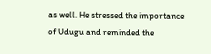as well. He stressed the importance of Udugu and reminded the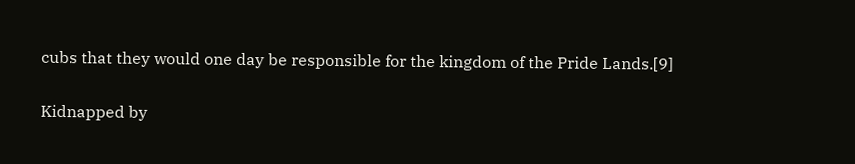cubs that they would one day be responsible for the kingdom of the Pride Lands.[9]

Kidnapped by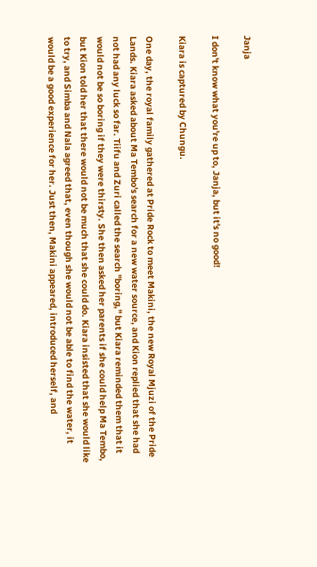Janja

I don't know what you're up to, Janja, but it's no good!

Kiara is captured by Chungu.

One day, the royal family gathered at Pride Rock to meet Makini, the new Royal Mjuzi of the Pride Lands. Kiara asked about Ma Tembo's search for a new water source, and Kion replied that she had not had any luck so far. Tiifu and Zuri called the search "boring," but Kiara reminded them that it would not be so boring if they were thirsty. She then asked her parents if she could help Ma Tembo, but Kion told her that there would not be much that she could do. Kiara insisted that she would like to try, and Simba and Nala agreed that, even though she would not be able to find the water, it would be a good experience for her. Just then, Makini appeared, introduced herself, and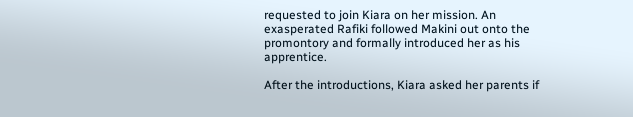requested to join Kiara on her mission. An exasperated Rafiki followed Makini out onto the promontory and formally introduced her as his apprentice.

After the introductions, Kiara asked her parents if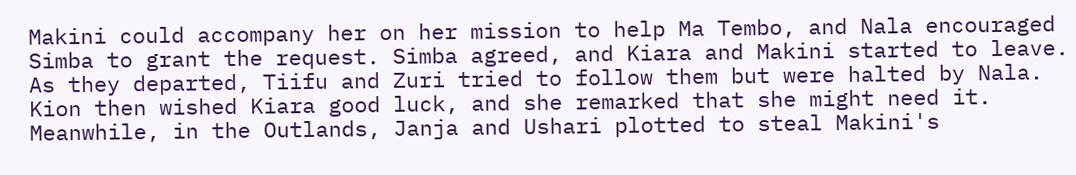Makini could accompany her on her mission to help Ma Tembo, and Nala encouraged Simba to grant the request. Simba agreed, and Kiara and Makini started to leave. As they departed, Tiifu and Zuri tried to follow them but were halted by Nala. Kion then wished Kiara good luck, and she remarked that she might need it. Meanwhile, in the Outlands, Janja and Ushari plotted to steal Makini's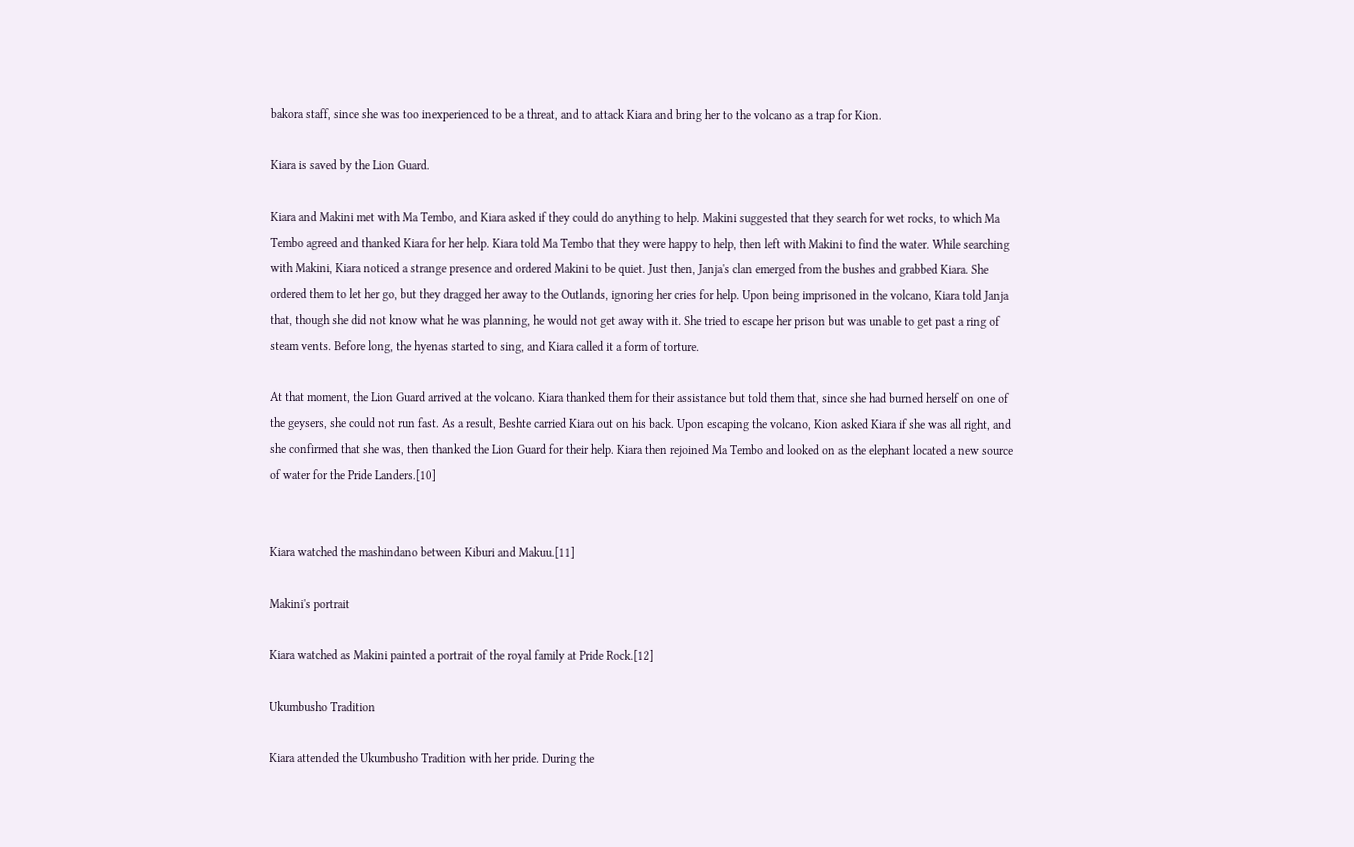bakora staff, since she was too inexperienced to be a threat, and to attack Kiara and bring her to the volcano as a trap for Kion.

Kiara is saved by the Lion Guard.

Kiara and Makini met with Ma Tembo, and Kiara asked if they could do anything to help. Makini suggested that they search for wet rocks, to which Ma Tembo agreed and thanked Kiara for her help. Kiara told Ma Tembo that they were happy to help, then left with Makini to find the water. While searching with Makini, Kiara noticed a strange presence and ordered Makini to be quiet. Just then, Janja's clan emerged from the bushes and grabbed Kiara. She ordered them to let her go, but they dragged her away to the Outlands, ignoring her cries for help. Upon being imprisoned in the volcano, Kiara told Janja that, though she did not know what he was planning, he would not get away with it. She tried to escape her prison but was unable to get past a ring of steam vents. Before long, the hyenas started to sing, and Kiara called it a form of torture.

At that moment, the Lion Guard arrived at the volcano. Kiara thanked them for their assistance but told them that, since she had burned herself on one of the geysers, she could not run fast. As a result, Beshte carried Kiara out on his back. Upon escaping the volcano, Kion asked Kiara if she was all right, and she confirmed that she was, then thanked the Lion Guard for their help. Kiara then rejoined Ma Tembo and looked on as the elephant located a new source of water for the Pride Landers.[10]


Kiara watched the mashindano between Kiburi and Makuu.[11]

Makini's portrait

Kiara watched as Makini painted a portrait of the royal family at Pride Rock.[12]

Ukumbusho Tradition

Kiara attended the Ukumbusho Tradition with her pride. During the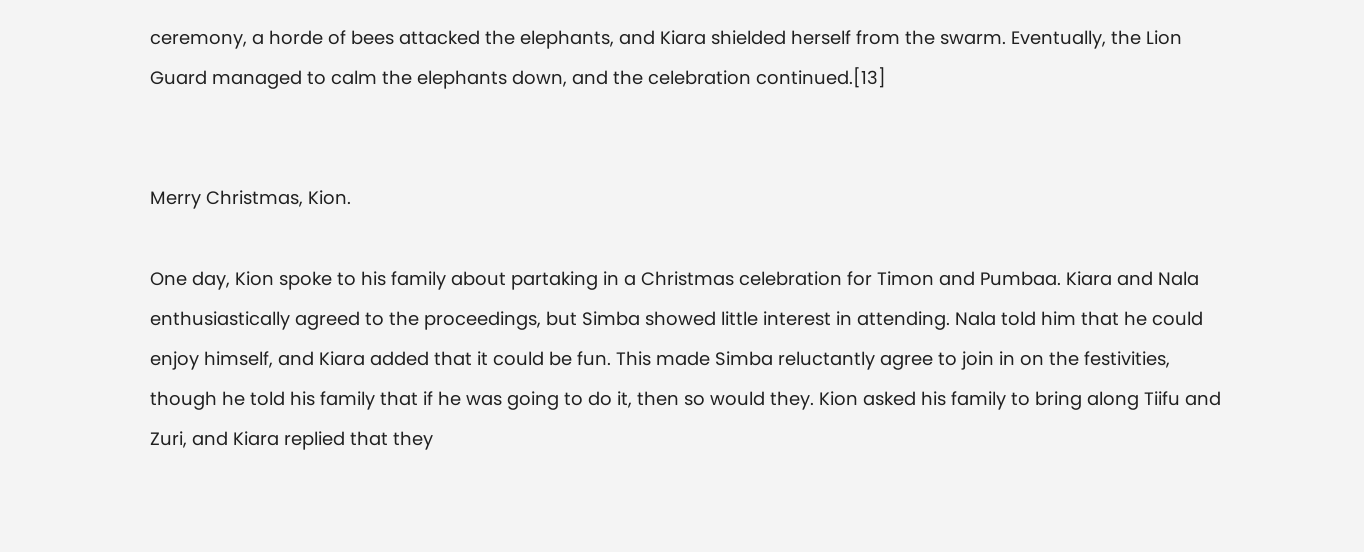ceremony, a horde of bees attacked the elephants, and Kiara shielded herself from the swarm. Eventually, the Lion Guard managed to calm the elephants down, and the celebration continued.[13]


Merry Christmas, Kion.

One day, Kion spoke to his family about partaking in a Christmas celebration for Timon and Pumbaa. Kiara and Nala enthusiastically agreed to the proceedings, but Simba showed little interest in attending. Nala told him that he could enjoy himself, and Kiara added that it could be fun. This made Simba reluctantly agree to join in on the festivities, though he told his family that if he was going to do it, then so would they. Kion asked his family to bring along Tiifu and Zuri, and Kiara replied that they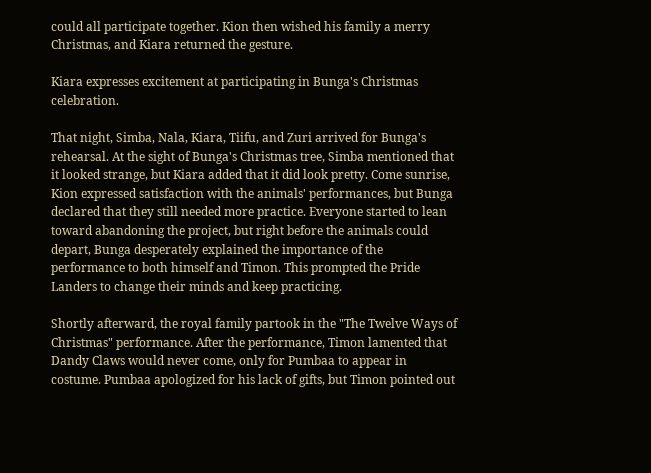could all participate together. Kion then wished his family a merry Christmas, and Kiara returned the gesture.

Kiara expresses excitement at participating in Bunga's Christmas celebration.

That night, Simba, Nala, Kiara, Tiifu, and Zuri arrived for Bunga's rehearsal. At the sight of Bunga's Christmas tree, Simba mentioned that it looked strange, but Kiara added that it did look pretty. Come sunrise, Kion expressed satisfaction with the animals' performances, but Bunga declared that they still needed more practice. Everyone started to lean toward abandoning the project, but right before the animals could depart, Bunga desperately explained the importance of the performance to both himself and Timon. This prompted the Pride Landers to change their minds and keep practicing.

Shortly afterward, the royal family partook in the "The Twelve Ways of Christmas" performance. After the performance, Timon lamented that Dandy Claws would never come, only for Pumbaa to appear in costume. Pumbaa apologized for his lack of gifts, but Timon pointed out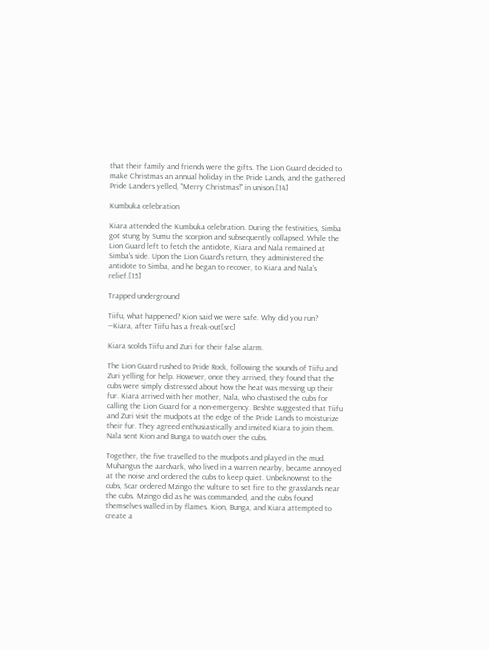that their family and friends were the gifts. The Lion Guard decided to make Christmas an annual holiday in the Pride Lands, and the gathered Pride Landers yelled, "Merry Christmas!" in unison.[14]

Kumbuka celebration

Kiara attended the Kumbuka celebration. During the festivities, Simba got stung by Sumu the scorpion and subsequently collapsed. While the Lion Guard left to fetch the antidote, Kiara and Nala remained at Simba's side. Upon the Lion Guard's return, they administered the antidote to Simba, and he began to recover, to Kiara and Nala's relief.[15]

Trapped underground

Tiifu, what happened? Kion said we were safe. Why did you run?
―Kiara, after Tiifu has a freak-out[src]

Kiara scolds Tiifu and Zuri for their false alarm.

The Lion Guard rushed to Pride Rock, following the sounds of Tiifu and Zuri yelling for help. However, once they arrived, they found that the cubs were simply distressed about how the heat was messing up their fur. Kiara arrived with her mother, Nala, who chastised the cubs for calling the Lion Guard for a non-emergency. Beshte suggested that Tiifu and Zuri visit the mudpots at the edge of the Pride Lands to moisturize their fur. They agreed enthusiastically and invited Kiara to join them. Nala sent Kion and Bunga to watch over the cubs.

Together, the five travelled to the mudpots and played in the mud. Muhangus the aardvark, who lived in a warren nearby, became annoyed at the noise and ordered the cubs to keep quiet. Unbeknownst to the cubs, Scar ordered Mzingo the vulture to set fire to the grasslands near the cubs. Mzingo did as he was commanded, and the cubs found themselves walled in by flames. Kion, Bunga, and Kiara attempted to create a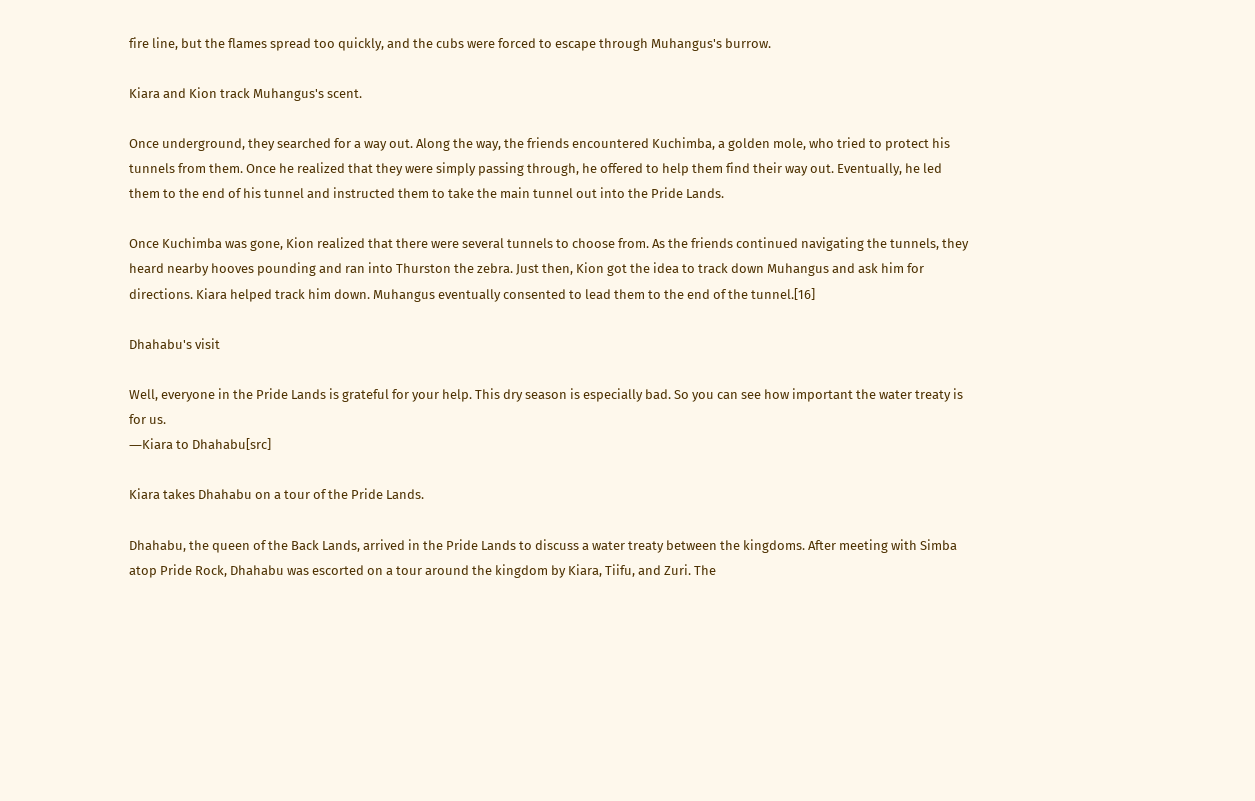fire line, but the flames spread too quickly, and the cubs were forced to escape through Muhangus's burrow.

Kiara and Kion track Muhangus's scent.

Once underground, they searched for a way out. Along the way, the friends encountered Kuchimba, a golden mole, who tried to protect his tunnels from them. Once he realized that they were simply passing through, he offered to help them find their way out. Eventually, he led them to the end of his tunnel and instructed them to take the main tunnel out into the Pride Lands.

Once Kuchimba was gone, Kion realized that there were several tunnels to choose from. As the friends continued navigating the tunnels, they heard nearby hooves pounding and ran into Thurston the zebra. Just then, Kion got the idea to track down Muhangus and ask him for directions. Kiara helped track him down. Muhangus eventually consented to lead them to the end of the tunnel.[16]

Dhahabu's visit

Well, everyone in the Pride Lands is grateful for your help. This dry season is especially bad. So you can see how important the water treaty is for us.
―Kiara to Dhahabu[src]

Kiara takes Dhahabu on a tour of the Pride Lands.

Dhahabu, the queen of the Back Lands, arrived in the Pride Lands to discuss a water treaty between the kingdoms. After meeting with Simba atop Pride Rock, Dhahabu was escorted on a tour around the kingdom by Kiara, Tiifu, and Zuri. The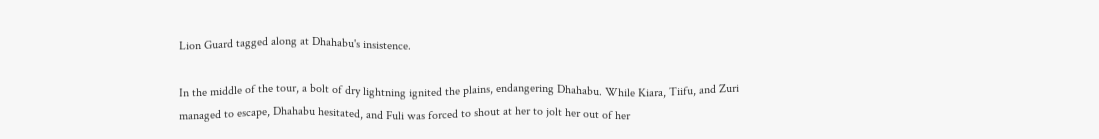Lion Guard tagged along at Dhahabu's insistence.

In the middle of the tour, a bolt of dry lightning ignited the plains, endangering Dhahabu. While Kiara, Tiifu, and Zuri managed to escape, Dhahabu hesitated, and Fuli was forced to shout at her to jolt her out of her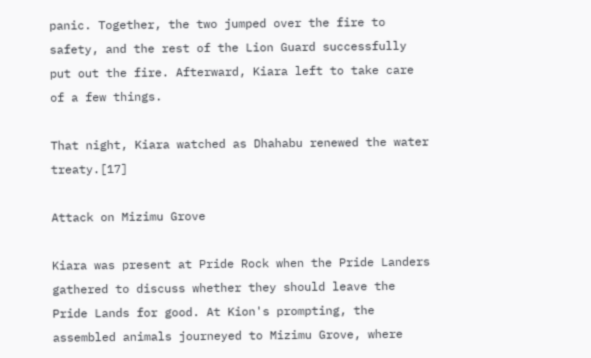panic. Together, the two jumped over the fire to safety, and the rest of the Lion Guard successfully put out the fire. Afterward, Kiara left to take care of a few things.

That night, Kiara watched as Dhahabu renewed the water treaty.[17]

Attack on Mizimu Grove

Kiara was present at Pride Rock when the Pride Landers gathered to discuss whether they should leave the Pride Lands for good. At Kion's prompting, the assembled animals journeyed to Mizimu Grove, where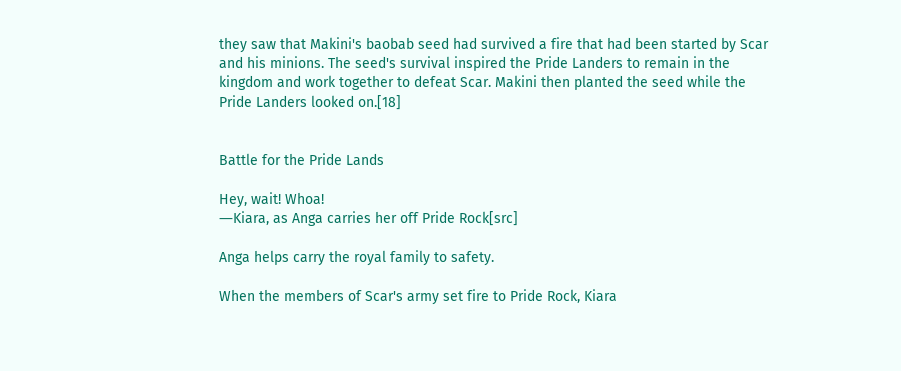they saw that Makini's baobab seed had survived a fire that had been started by Scar and his minions. The seed's survival inspired the Pride Landers to remain in the kingdom and work together to defeat Scar. Makini then planted the seed while the Pride Landers looked on.[18]


Battle for the Pride Lands

Hey, wait! Whoa!
―Kiara, as Anga carries her off Pride Rock[src]

Anga helps carry the royal family to safety.

When the members of Scar's army set fire to Pride Rock, Kiara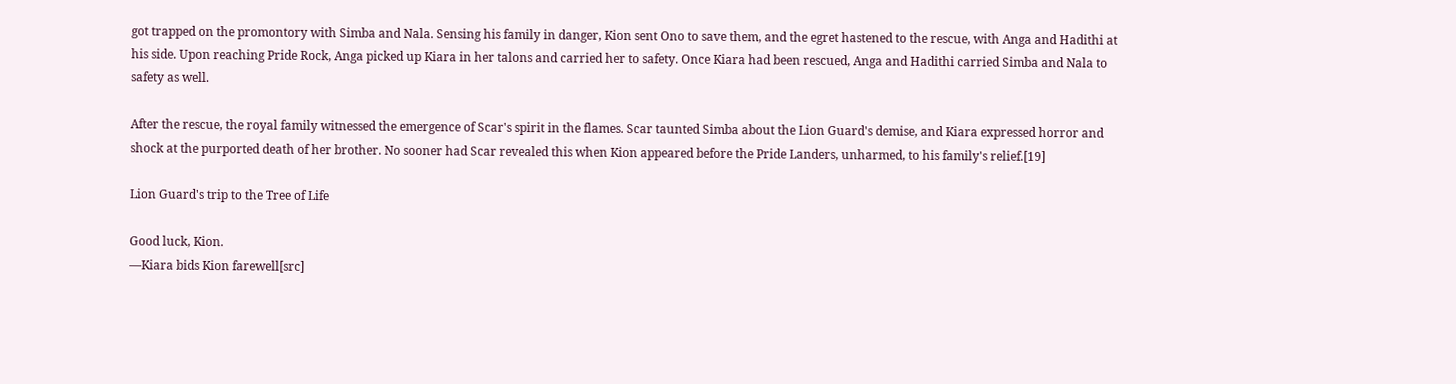got trapped on the promontory with Simba and Nala. Sensing his family in danger, Kion sent Ono to save them, and the egret hastened to the rescue, with Anga and Hadithi at his side. Upon reaching Pride Rock, Anga picked up Kiara in her talons and carried her to safety. Once Kiara had been rescued, Anga and Hadithi carried Simba and Nala to safety as well.

After the rescue, the royal family witnessed the emergence of Scar's spirit in the flames. Scar taunted Simba about the Lion Guard's demise, and Kiara expressed horror and shock at the purported death of her brother. No sooner had Scar revealed this when Kion appeared before the Pride Landers, unharmed, to his family's relief.[19]

Lion Guard's trip to the Tree of Life

Good luck, Kion.
―Kiara bids Kion farewell[src]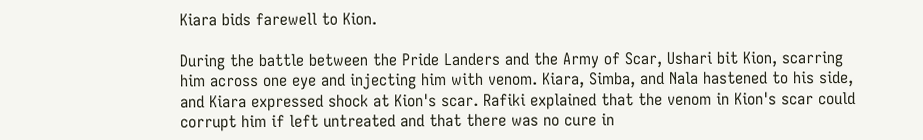Kiara bids farewell to Kion.

During the battle between the Pride Landers and the Army of Scar, Ushari bit Kion, scarring him across one eye and injecting him with venom. Kiara, Simba, and Nala hastened to his side, and Kiara expressed shock at Kion's scar. Rafiki explained that the venom in Kion's scar could corrupt him if left untreated and that there was no cure in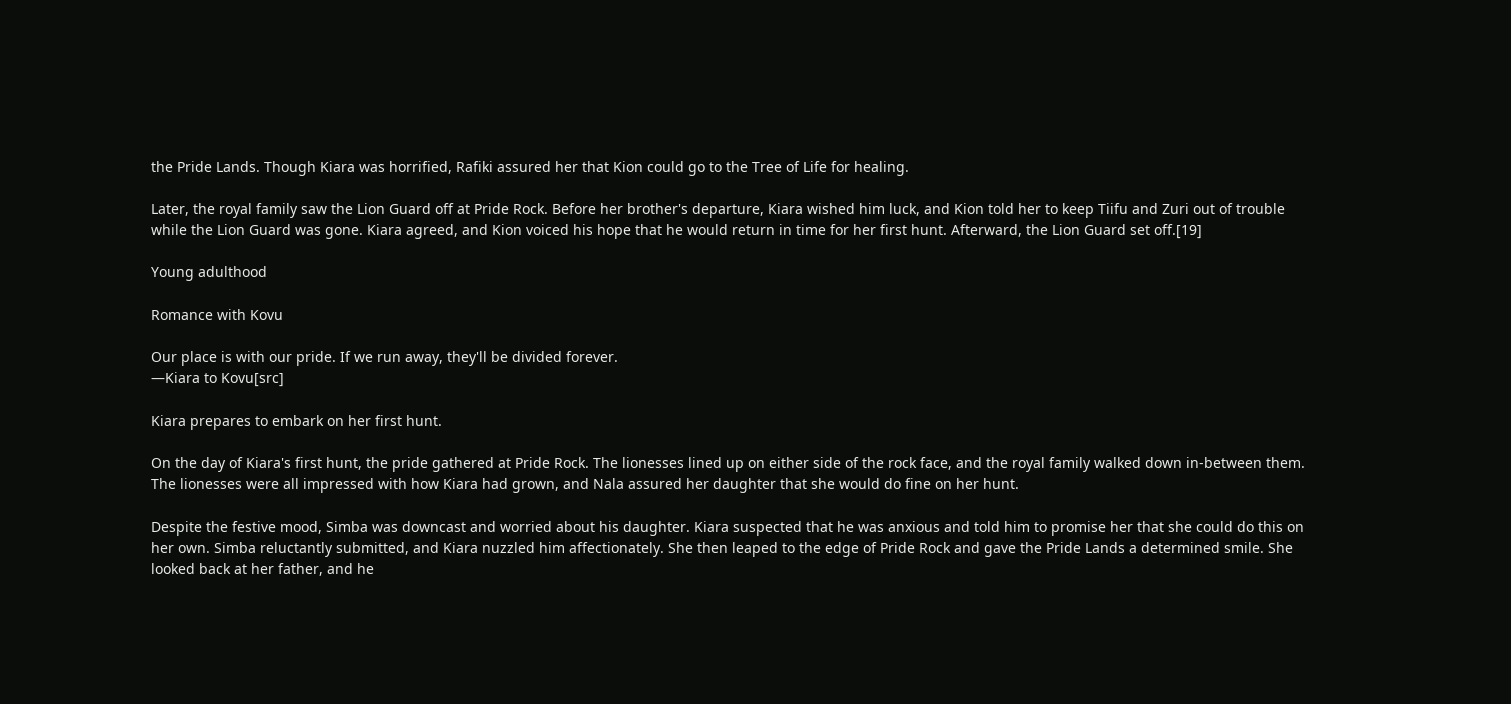the Pride Lands. Though Kiara was horrified, Rafiki assured her that Kion could go to the Tree of Life for healing.

Later, the royal family saw the Lion Guard off at Pride Rock. Before her brother's departure, Kiara wished him luck, and Kion told her to keep Tiifu and Zuri out of trouble while the Lion Guard was gone. Kiara agreed, and Kion voiced his hope that he would return in time for her first hunt. Afterward, the Lion Guard set off.[19]

Young adulthood

Romance with Kovu

Our place is with our pride. If we run away, they'll be divided forever.
―Kiara to Kovu[src]

Kiara prepares to embark on her first hunt.

On the day of Kiara's first hunt, the pride gathered at Pride Rock. The lionesses lined up on either side of the rock face, and the royal family walked down in-between them. The lionesses were all impressed with how Kiara had grown, and Nala assured her daughter that she would do fine on her hunt.

Despite the festive mood, Simba was downcast and worried about his daughter. Kiara suspected that he was anxious and told him to promise her that she could do this on her own. Simba reluctantly submitted, and Kiara nuzzled him affectionately. She then leaped to the edge of Pride Rock and gave the Pride Lands a determined smile. She looked back at her father, and he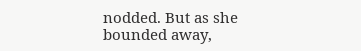nodded. But as she bounded away,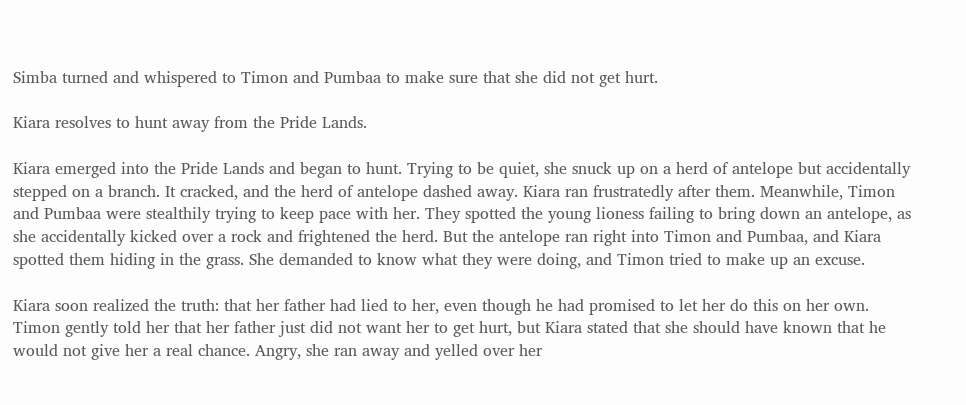Simba turned and whispered to Timon and Pumbaa to make sure that she did not get hurt.

Kiara resolves to hunt away from the Pride Lands.

Kiara emerged into the Pride Lands and began to hunt. Trying to be quiet, she snuck up on a herd of antelope but accidentally stepped on a branch. It cracked, and the herd of antelope dashed away. Kiara ran frustratedly after them. Meanwhile, Timon and Pumbaa were stealthily trying to keep pace with her. They spotted the young lioness failing to bring down an antelope, as she accidentally kicked over a rock and frightened the herd. But the antelope ran right into Timon and Pumbaa, and Kiara spotted them hiding in the grass. She demanded to know what they were doing, and Timon tried to make up an excuse.

Kiara soon realized the truth: that her father had lied to her, even though he had promised to let her do this on her own. Timon gently told her that her father just did not want her to get hurt, but Kiara stated that she should have known that he would not give her a real chance. Angry, she ran away and yelled over her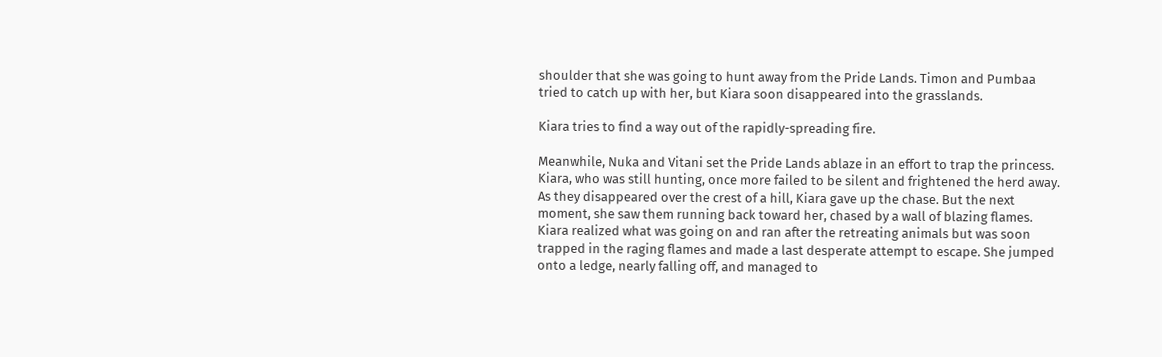shoulder that she was going to hunt away from the Pride Lands. Timon and Pumbaa tried to catch up with her, but Kiara soon disappeared into the grasslands.

Kiara tries to find a way out of the rapidly-spreading fire.

Meanwhile, Nuka and Vitani set the Pride Lands ablaze in an effort to trap the princess. Kiara, who was still hunting, once more failed to be silent and frightened the herd away. As they disappeared over the crest of a hill, Kiara gave up the chase. But the next moment, she saw them running back toward her, chased by a wall of blazing flames. Kiara realized what was going on and ran after the retreating animals but was soon trapped in the raging flames and made a last desperate attempt to escape. She jumped onto a ledge, nearly falling off, and managed to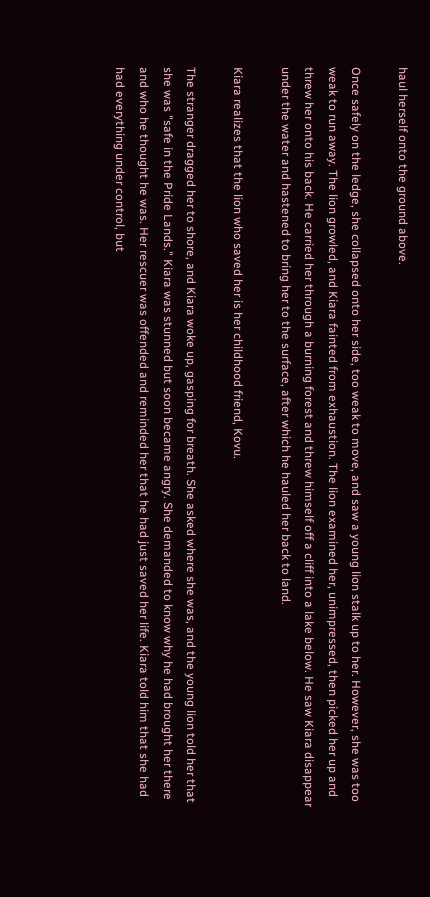haul herself onto the ground above.

Once safely on the ledge, she collapsed onto her side, too weak to move, and saw a young lion stalk up to her. However, she was too weak to run away. The lion growled, and Kiara fainted from exhaustion. The lion examined her, unimpressed, then picked her up and threw her onto his back. He carried her through a burning forest and threw himself off a cliff into a lake below. He saw Kiara disappear under the water and hastened to bring her to the surface, after which he hauled her back to land.

Kiara realizes that the lion who saved her is her childhood friend, Kovu.

The stranger dragged her to shore, and Kiara woke up, gasping for breath. She asked where she was, and the young lion told her that she was "safe in the Pride Lands." Kiara was stunned but soon became angry. She demanded to know why he had brought her there and who he thought he was. Her rescuer was offended and reminded her that he had just saved her life. Kiara told him that she had had everything under control, but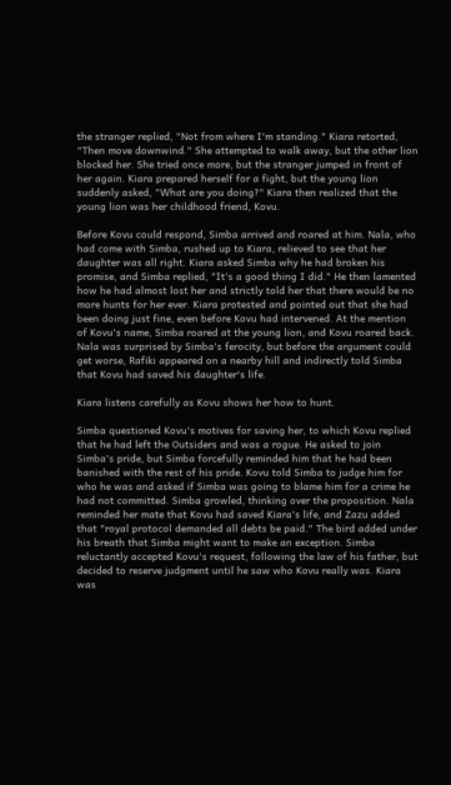the stranger replied, "Not from where I'm standing." Kiara retorted, "Then move downwind." She attempted to walk away, but the other lion blocked her. She tried once more, but the stranger jumped in front of her again. Kiara prepared herself for a fight, but the young lion suddenly asked, "What are you doing?" Kiara then realized that the young lion was her childhood friend, Kovu.

Before Kovu could respond, Simba arrived and roared at him. Nala, who had come with Simba, rushed up to Kiara, relieved to see that her daughter was all right. Kiara asked Simba why he had broken his promise, and Simba replied, "It's a good thing I did." He then lamented how he had almost lost her and strictly told her that there would be no more hunts for her ever. Kiara protested and pointed out that she had been doing just fine, even before Kovu had intervened. At the mention of Kovu's name, Simba roared at the young lion, and Kovu roared back. Nala was surprised by Simba's ferocity, but before the argument could get worse, Rafiki appeared on a nearby hill and indirectly told Simba that Kovu had saved his daughter's life.

Kiara listens carefully as Kovu shows her how to hunt.

Simba questioned Kovu's motives for saving her, to which Kovu replied that he had left the Outsiders and was a rogue. He asked to join Simba's pride, but Simba forcefully reminded him that he had been banished with the rest of his pride. Kovu told Simba to judge him for who he was and asked if Simba was going to blame him for a crime he had not committed. Simba growled, thinking over the proposition. Nala reminded her mate that Kovu had saved Kiara's life, and Zazu added that "royal protocol demanded all debts be paid." The bird added under his breath that Simba might want to make an exception. Simba reluctantly accepted Kovu's request, following the law of his father, but decided to reserve judgment until he saw who Kovu really was. Kiara was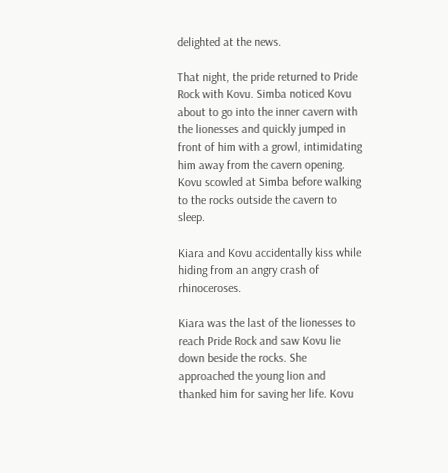delighted at the news.

That night, the pride returned to Pride Rock with Kovu. Simba noticed Kovu about to go into the inner cavern with the lionesses and quickly jumped in front of him with a growl, intimidating him away from the cavern opening. Kovu scowled at Simba before walking to the rocks outside the cavern to sleep.

Kiara and Kovu accidentally kiss while hiding from an angry crash of rhinoceroses.

Kiara was the last of the lionesses to reach Pride Rock and saw Kovu lie down beside the rocks. She approached the young lion and thanked him for saving her life. Kovu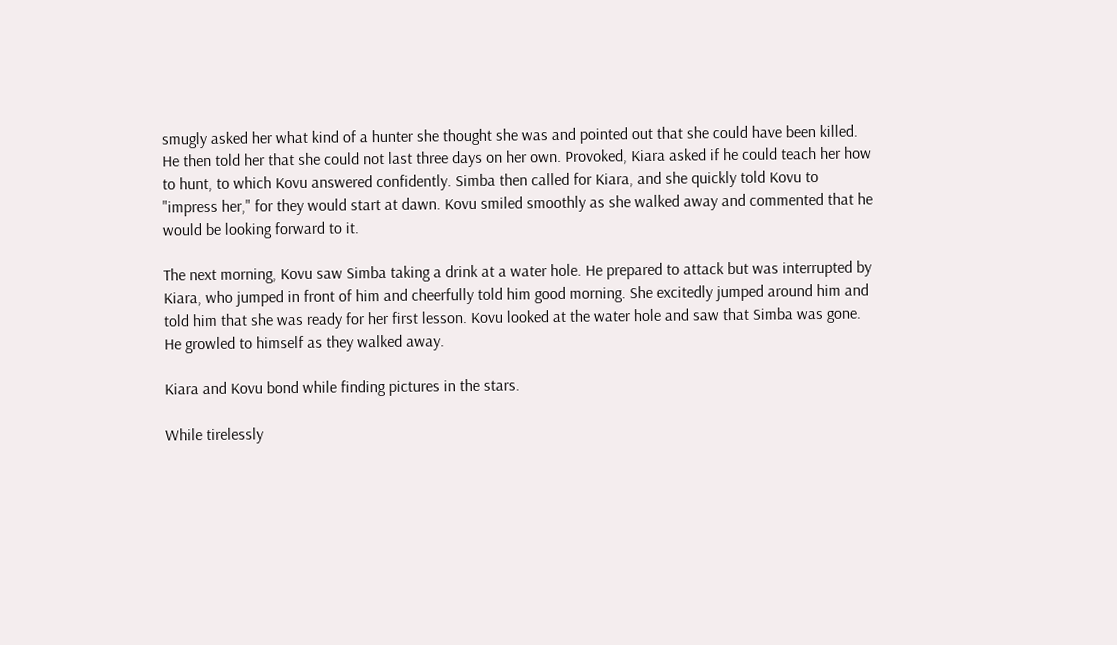smugly asked her what kind of a hunter she thought she was and pointed out that she could have been killed. He then told her that she could not last three days on her own. Provoked, Kiara asked if he could teach her how to hunt, to which Kovu answered confidently. Simba then called for Kiara, and she quickly told Kovu to "impress her," for they would start at dawn. Kovu smiled smoothly as she walked away and commented that he would be looking forward to it.

The next morning, Kovu saw Simba taking a drink at a water hole. He prepared to attack but was interrupted by Kiara, who jumped in front of him and cheerfully told him good morning. She excitedly jumped around him and told him that she was ready for her first lesson. Kovu looked at the water hole and saw that Simba was gone. He growled to himself as they walked away.

Kiara and Kovu bond while finding pictures in the stars.

While tirelessly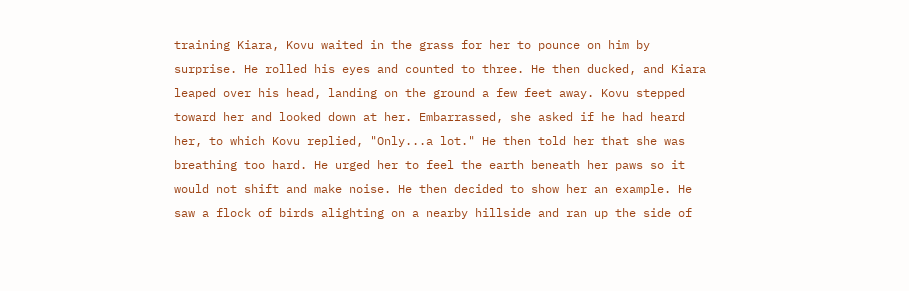training Kiara, Kovu waited in the grass for her to pounce on him by surprise. He rolled his eyes and counted to three. He then ducked, and Kiara leaped over his head, landing on the ground a few feet away. Kovu stepped toward her and looked down at her. Embarrassed, she asked if he had heard her, to which Kovu replied, "Only...a lot." He then told her that she was breathing too hard. He urged her to feel the earth beneath her paws so it would not shift and make noise. He then decided to show her an example. He saw a flock of birds alighting on a nearby hillside and ran up the side of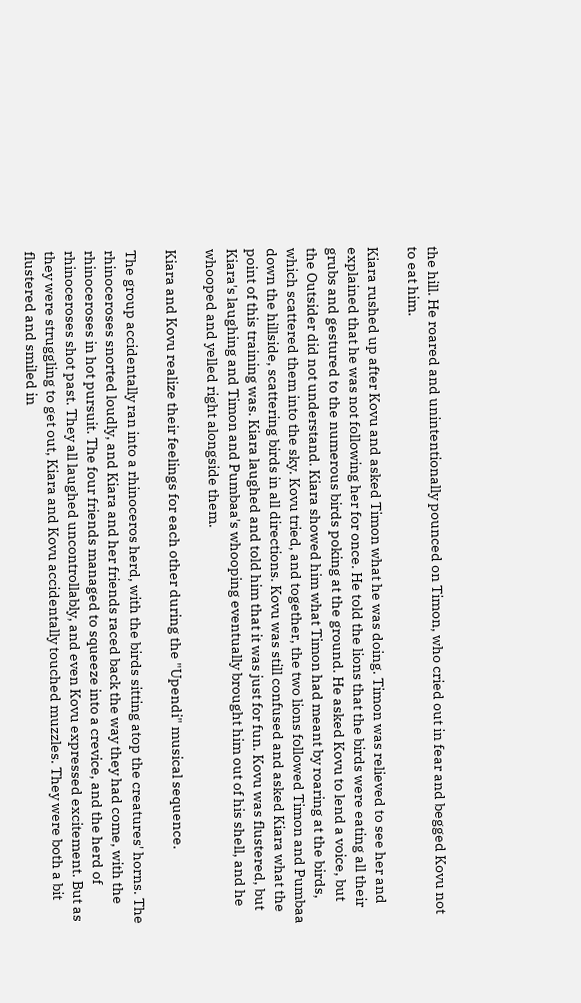the hill. He roared and unintentionally pounced on Timon, who cried out in fear and begged Kovu not to eat him.

Kiara rushed up after Kovu and asked Timon what he was doing. Timon was relieved to see her and explained that he was not following her for once. He told the lions that the birds were eating all their grubs and gestured to the numerous birds poking at the ground. He asked Kovu to lend a voice, but the Outsider did not understand. Kiara showed him what Timon had meant by roaring at the birds, which scattered them into the sky. Kovu tried, and together, the two lions followed Timon and Pumbaa down the hillside, scattering birds in all directions. Kovu was still confused and asked Kiara what the point of this training was. Kiara laughed and told him that it was just for fun. Kovu was flustered, but Kiara's laughing and Timon and Pumbaa's whooping eventually brought him out of his shell, and he whooped and yelled right alongside them.

Kiara and Kovu realize their feelings for each other during the "Upendi" musical sequence.

The group accidentally ran into a rhinoceros herd, with the birds sitting atop the creatures' horns. The rhinoceroses snorted loudly, and Kiara and her friends raced back the way they had come, with the rhinoceroses in hot pursuit. The four friends managed to squeeze into a crevice, and the herd of rhinoceroses shot past. They all laughed uncontrollably, and even Kovu expressed excitement. But as they were struggling to get out, Kiara and Kovu accidentally touched muzzles. They were both a bit flustered and smiled in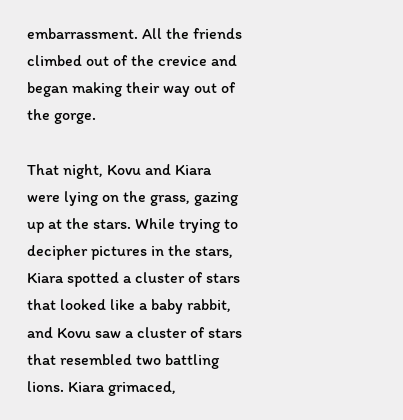embarrassment. All the friends climbed out of the crevice and began making their way out of the gorge.

That night, Kovu and Kiara were lying on the grass, gazing up at the stars. While trying to decipher pictures in the stars, Kiara spotted a cluster of stars that looked like a baby rabbit, and Kovu saw a cluster of stars that resembled two battling lions. Kiara grimaced,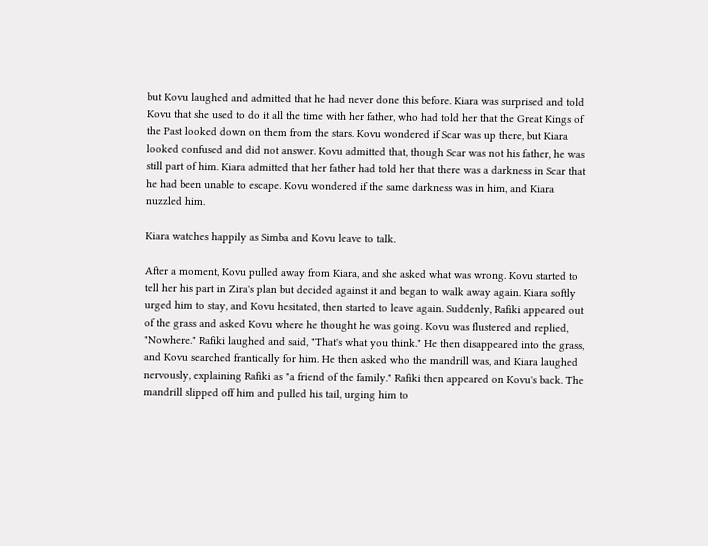but Kovu laughed and admitted that he had never done this before. Kiara was surprised and told Kovu that she used to do it all the time with her father, who had told her that the Great Kings of the Past looked down on them from the stars. Kovu wondered if Scar was up there, but Kiara looked confused and did not answer. Kovu admitted that, though Scar was not his father, he was still part of him. Kiara admitted that her father had told her that there was a darkness in Scar that he had been unable to escape. Kovu wondered if the same darkness was in him, and Kiara nuzzled him.

Kiara watches happily as Simba and Kovu leave to talk.

After a moment, Kovu pulled away from Kiara, and she asked what was wrong. Kovu started to tell her his part in Zira's plan but decided against it and began to walk away again. Kiara softly urged him to stay, and Kovu hesitated, then started to leave again. Suddenly, Rafiki appeared out of the grass and asked Kovu where he thought he was going. Kovu was flustered and replied, "Nowhere." Rafiki laughed and said, "That's what you think." He then disappeared into the grass, and Kovu searched frantically for him. He then asked who the mandrill was, and Kiara laughed nervously, explaining Rafiki as "a friend of the family." Rafiki then appeared on Kovu's back. The mandrill slipped off him and pulled his tail, urging him to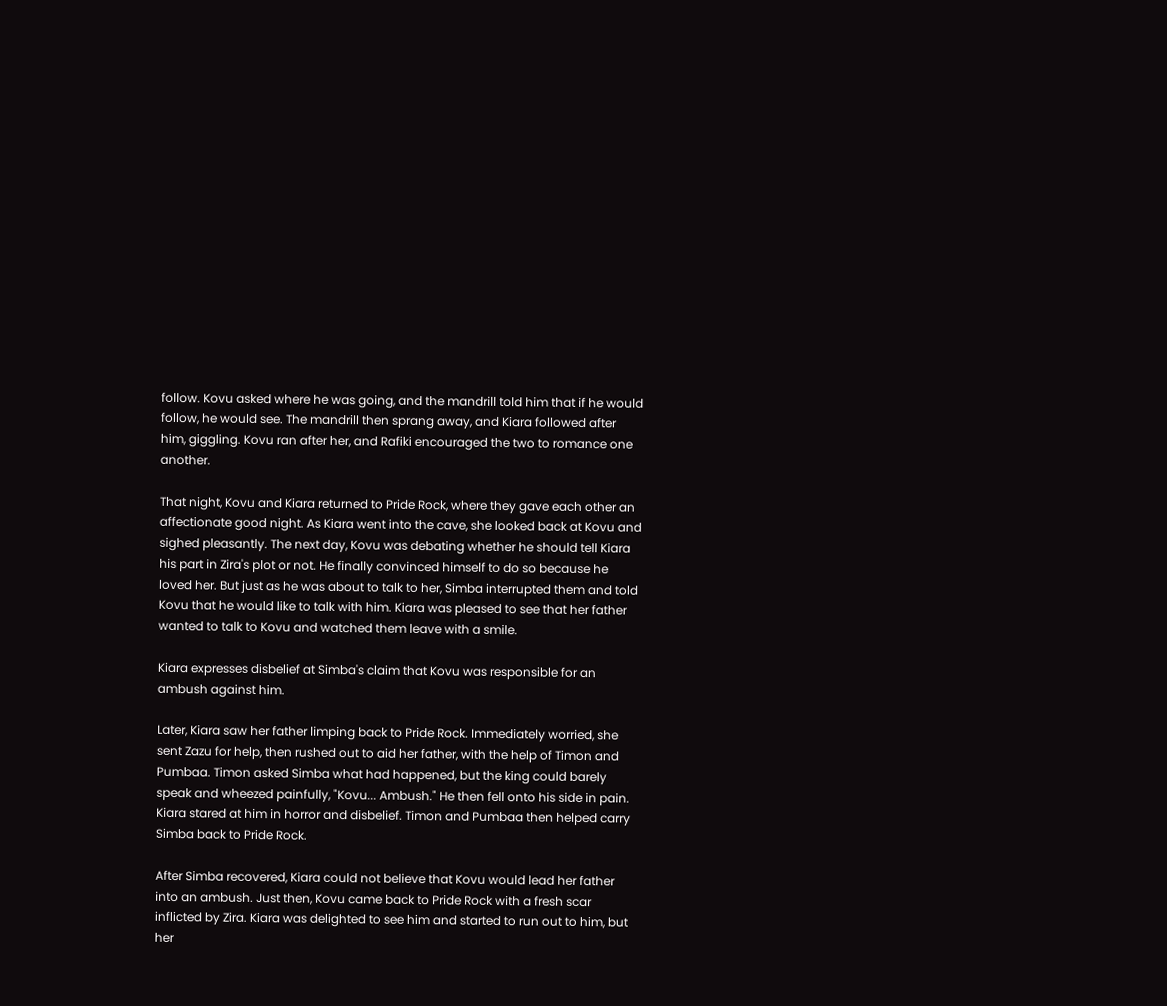follow. Kovu asked where he was going, and the mandrill told him that if he would follow, he would see. The mandrill then sprang away, and Kiara followed after him, giggling. Kovu ran after her, and Rafiki encouraged the two to romance one another.

That night, Kovu and Kiara returned to Pride Rock, where they gave each other an affectionate good night. As Kiara went into the cave, she looked back at Kovu and sighed pleasantly. The next day, Kovu was debating whether he should tell Kiara his part in Zira's plot or not. He finally convinced himself to do so because he loved her. But just as he was about to talk to her, Simba interrupted them and told Kovu that he would like to talk with him. Kiara was pleased to see that her father wanted to talk to Kovu and watched them leave with a smile.

Kiara expresses disbelief at Simba's claim that Kovu was responsible for an ambush against him.

Later, Kiara saw her father limping back to Pride Rock. Immediately worried, she sent Zazu for help, then rushed out to aid her father, with the help of Timon and Pumbaa. Timon asked Simba what had happened, but the king could barely speak and wheezed painfully, "Kovu... Ambush." He then fell onto his side in pain. Kiara stared at him in horror and disbelief. Timon and Pumbaa then helped carry Simba back to Pride Rock.

After Simba recovered, Kiara could not believe that Kovu would lead her father into an ambush. Just then, Kovu came back to Pride Rock with a fresh scar inflicted by Zira. Kiara was delighted to see him and started to run out to him, but her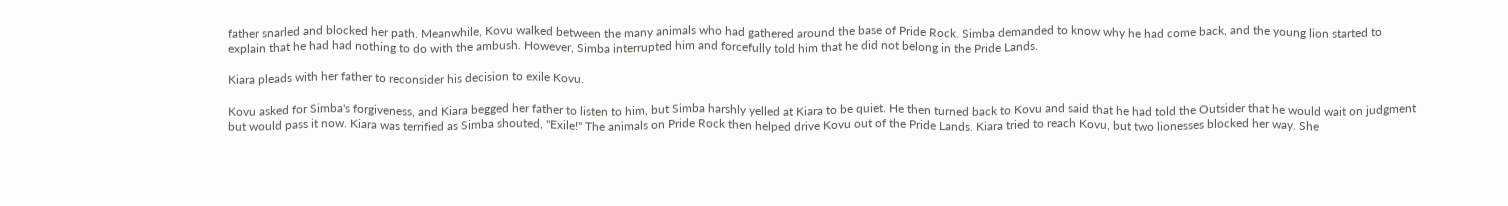father snarled and blocked her path. Meanwhile, Kovu walked between the many animals who had gathered around the base of Pride Rock. Simba demanded to know why he had come back, and the young lion started to explain that he had had nothing to do with the ambush. However, Simba interrupted him and forcefully told him that he did not belong in the Pride Lands.

Kiara pleads with her father to reconsider his decision to exile Kovu.

Kovu asked for Simba's forgiveness, and Kiara begged her father to listen to him, but Simba harshly yelled at Kiara to be quiet. He then turned back to Kovu and said that he had told the Outsider that he would wait on judgment but would pass it now. Kiara was terrified as Simba shouted, "Exile!" The animals on Pride Rock then helped drive Kovu out of the Pride Lands. Kiara tried to reach Kovu, but two lionesses blocked her way. She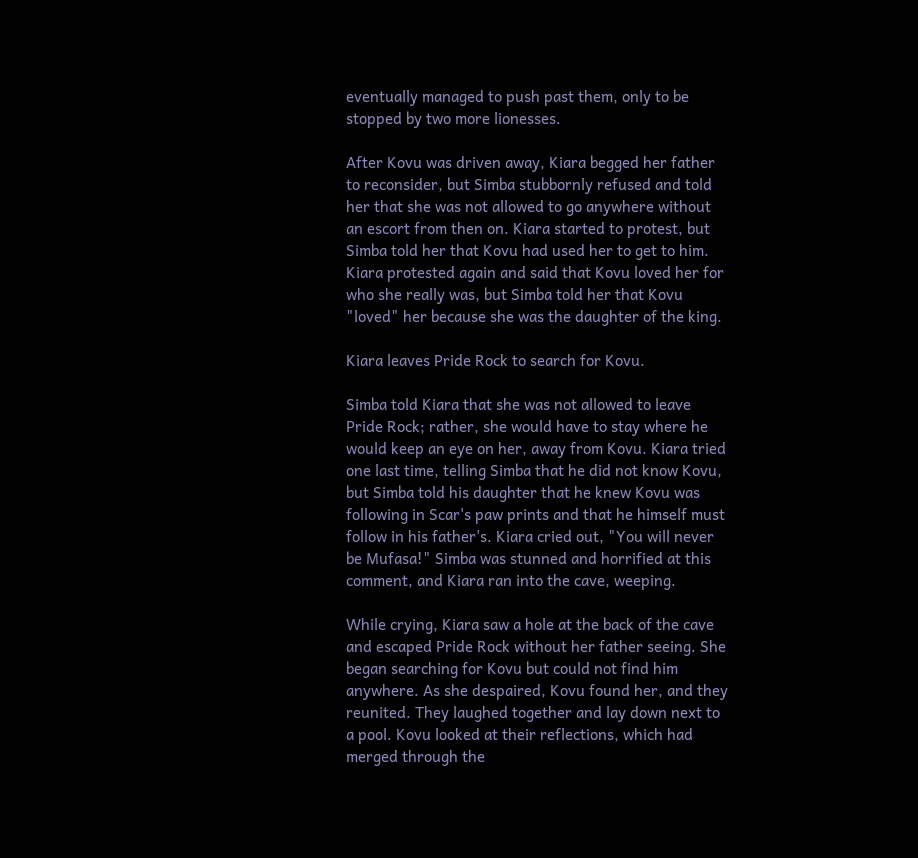eventually managed to push past them, only to be stopped by two more lionesses.

After Kovu was driven away, Kiara begged her father to reconsider, but Simba stubbornly refused and told her that she was not allowed to go anywhere without an escort from then on. Kiara started to protest, but Simba told her that Kovu had used her to get to him. Kiara protested again and said that Kovu loved her for who she really was, but Simba told her that Kovu "loved" her because she was the daughter of the king.

Kiara leaves Pride Rock to search for Kovu.

Simba told Kiara that she was not allowed to leave Pride Rock; rather, she would have to stay where he would keep an eye on her, away from Kovu. Kiara tried one last time, telling Simba that he did not know Kovu, but Simba told his daughter that he knew Kovu was following in Scar's paw prints and that he himself must follow in his father's. Kiara cried out, "You will never be Mufasa!" Simba was stunned and horrified at this comment, and Kiara ran into the cave, weeping.

While crying, Kiara saw a hole at the back of the cave and escaped Pride Rock without her father seeing. She began searching for Kovu but could not find him anywhere. As she despaired, Kovu found her, and they reunited. They laughed together and lay down next to a pool. Kovu looked at their reflections, which had merged through the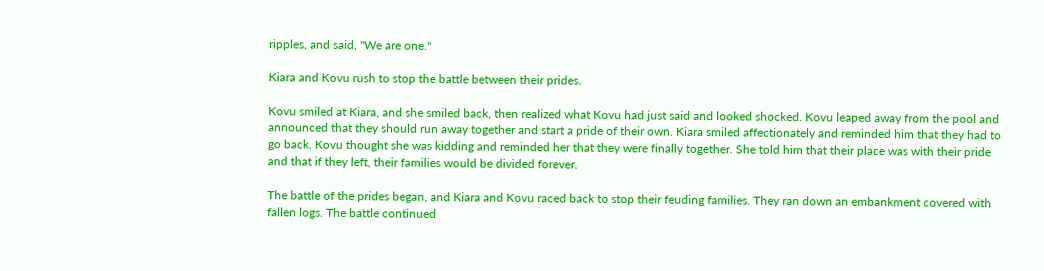ripples, and said, "We are one."

Kiara and Kovu rush to stop the battle between their prides.

Kovu smiled at Kiara, and she smiled back, then realized what Kovu had just said and looked shocked. Kovu leaped away from the pool and announced that they should run away together and start a pride of their own. Kiara smiled affectionately and reminded him that they had to go back. Kovu thought she was kidding and reminded her that they were finally together. She told him that their place was with their pride and that if they left, their families would be divided forever.

The battle of the prides began, and Kiara and Kovu raced back to stop their feuding families. They ran down an embankment covered with fallen logs. The battle continued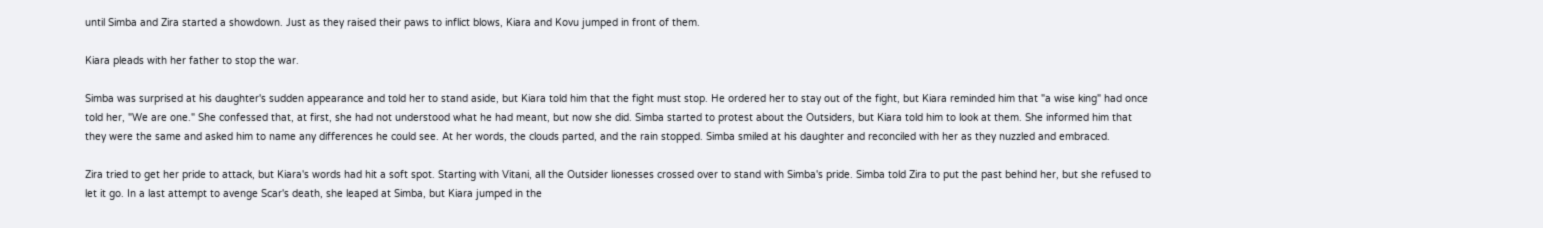until Simba and Zira started a showdown. Just as they raised their paws to inflict blows, Kiara and Kovu jumped in front of them.

Kiara pleads with her father to stop the war.

Simba was surprised at his daughter's sudden appearance and told her to stand aside, but Kiara told him that the fight must stop. He ordered her to stay out of the fight, but Kiara reminded him that "a wise king" had once told her, "We are one." She confessed that, at first, she had not understood what he had meant, but now she did. Simba started to protest about the Outsiders, but Kiara told him to look at them. She informed him that they were the same and asked him to name any differences he could see. At her words, the clouds parted, and the rain stopped. Simba smiled at his daughter and reconciled with her as they nuzzled and embraced.

Zira tried to get her pride to attack, but Kiara's words had hit a soft spot. Starting with Vitani, all the Outsider lionesses crossed over to stand with Simba's pride. Simba told Zira to put the past behind her, but she refused to let it go. In a last attempt to avenge Scar's death, she leaped at Simba, but Kiara jumped in the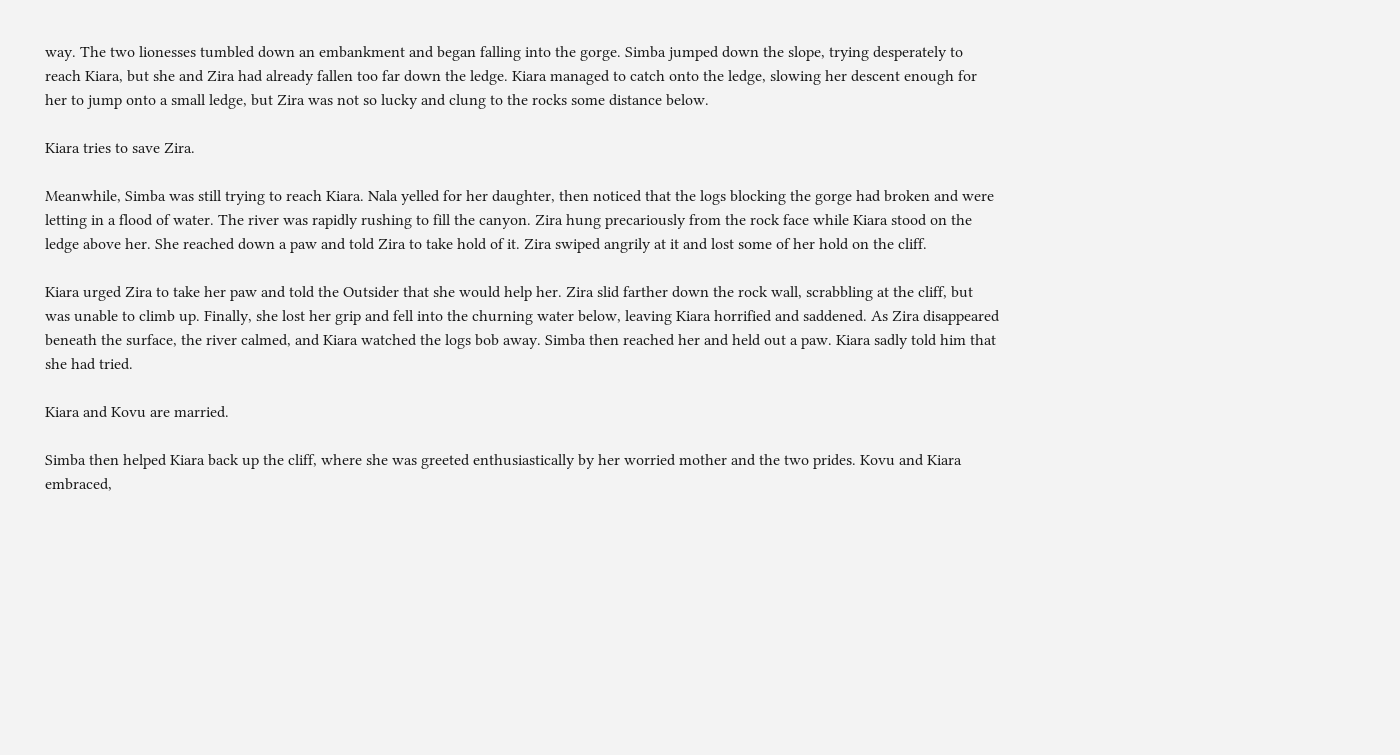way. The two lionesses tumbled down an embankment and began falling into the gorge. Simba jumped down the slope, trying desperately to reach Kiara, but she and Zira had already fallen too far down the ledge. Kiara managed to catch onto the ledge, slowing her descent enough for her to jump onto a small ledge, but Zira was not so lucky and clung to the rocks some distance below.

Kiara tries to save Zira.

Meanwhile, Simba was still trying to reach Kiara. Nala yelled for her daughter, then noticed that the logs blocking the gorge had broken and were letting in a flood of water. The river was rapidly rushing to fill the canyon. Zira hung precariously from the rock face while Kiara stood on the ledge above her. She reached down a paw and told Zira to take hold of it. Zira swiped angrily at it and lost some of her hold on the cliff.

Kiara urged Zira to take her paw and told the Outsider that she would help her. Zira slid farther down the rock wall, scrabbling at the cliff, but was unable to climb up. Finally, she lost her grip and fell into the churning water below, leaving Kiara horrified and saddened. As Zira disappeared beneath the surface, the river calmed, and Kiara watched the logs bob away. Simba then reached her and held out a paw. Kiara sadly told him that she had tried.

Kiara and Kovu are married.

Simba then helped Kiara back up the cliff, where she was greeted enthusiastically by her worried mother and the two prides. Kovu and Kiara embraced,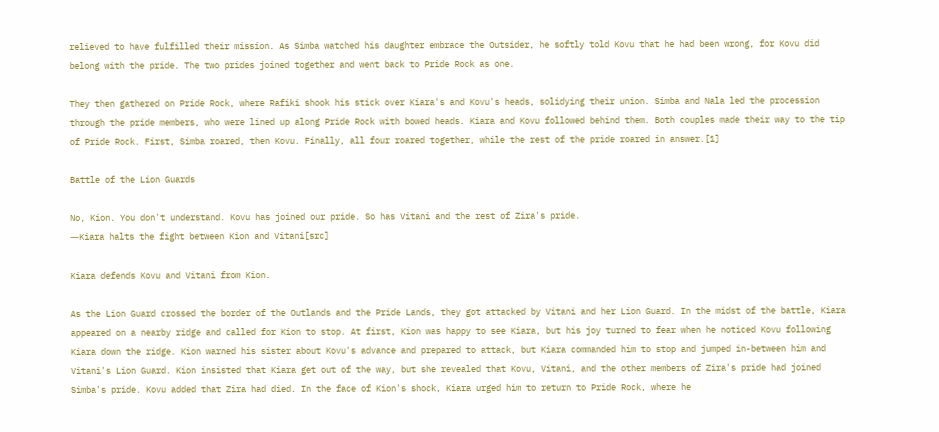relieved to have fulfilled their mission. As Simba watched his daughter embrace the Outsider, he softly told Kovu that he had been wrong, for Kovu did belong with the pride. The two prides joined together and went back to Pride Rock as one.

They then gathered on Pride Rock, where Rafiki shook his stick over Kiara's and Kovu's heads, solidying their union. Simba and Nala led the procession through the pride members, who were lined up along Pride Rock with bowed heads. Kiara and Kovu followed behind them. Both couples made their way to the tip of Pride Rock. First, Simba roared, then Kovu. Finally, all four roared together, while the rest of the pride roared in answer.[1]

Battle of the Lion Guards

No, Kion. You don't understand. Kovu has joined our pride. So has Vitani and the rest of Zira's pride.
―Kiara halts the fight between Kion and Vitani[src]

Kiara defends Kovu and Vitani from Kion.

As the Lion Guard crossed the border of the Outlands and the Pride Lands, they got attacked by Vitani and her Lion Guard. In the midst of the battle, Kiara appeared on a nearby ridge and called for Kion to stop. At first, Kion was happy to see Kiara, but his joy turned to fear when he noticed Kovu following Kiara down the ridge. Kion warned his sister about Kovu's advance and prepared to attack, but Kiara commanded him to stop and jumped in-between him and Vitani's Lion Guard. Kion insisted that Kiara get out of the way, but she revealed that Kovu, Vitani, and the other members of Zira's pride had joined Simba's pride. Kovu added that Zira had died. In the face of Kion's shock, Kiara urged him to return to Pride Rock, where he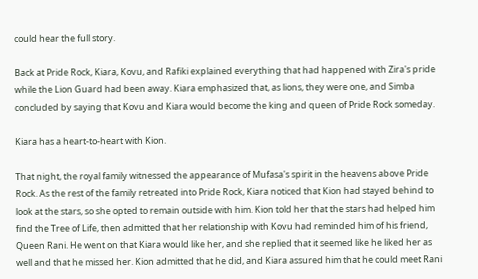could hear the full story.

Back at Pride Rock, Kiara, Kovu, and Rafiki explained everything that had happened with Zira's pride while the Lion Guard had been away. Kiara emphasized that, as lions, they were one, and Simba concluded by saying that Kovu and Kiara would become the king and queen of Pride Rock someday.

Kiara has a heart-to-heart with Kion.

That night, the royal family witnessed the appearance of Mufasa's spirit in the heavens above Pride Rock. As the rest of the family retreated into Pride Rock, Kiara noticed that Kion had stayed behind to look at the stars, so she opted to remain outside with him. Kion told her that the stars had helped him find the Tree of Life, then admitted that her relationship with Kovu had reminded him of his friend, Queen Rani. He went on that Kiara would like her, and she replied that it seemed like he liked her as well and that he missed her. Kion admitted that he did, and Kiara assured him that he could meet Rani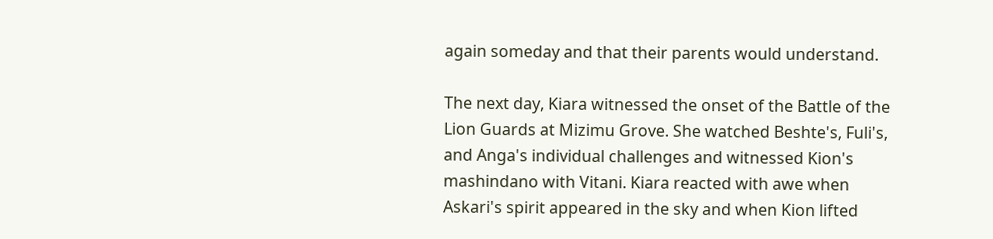again someday and that their parents would understand.

The next day, Kiara witnessed the onset of the Battle of the Lion Guards at Mizimu Grove. She watched Beshte's, Fuli's, and Anga's individual challenges and witnessed Kion's mashindano with Vitani. Kiara reacted with awe when Askari's spirit appeared in the sky and when Kion lifted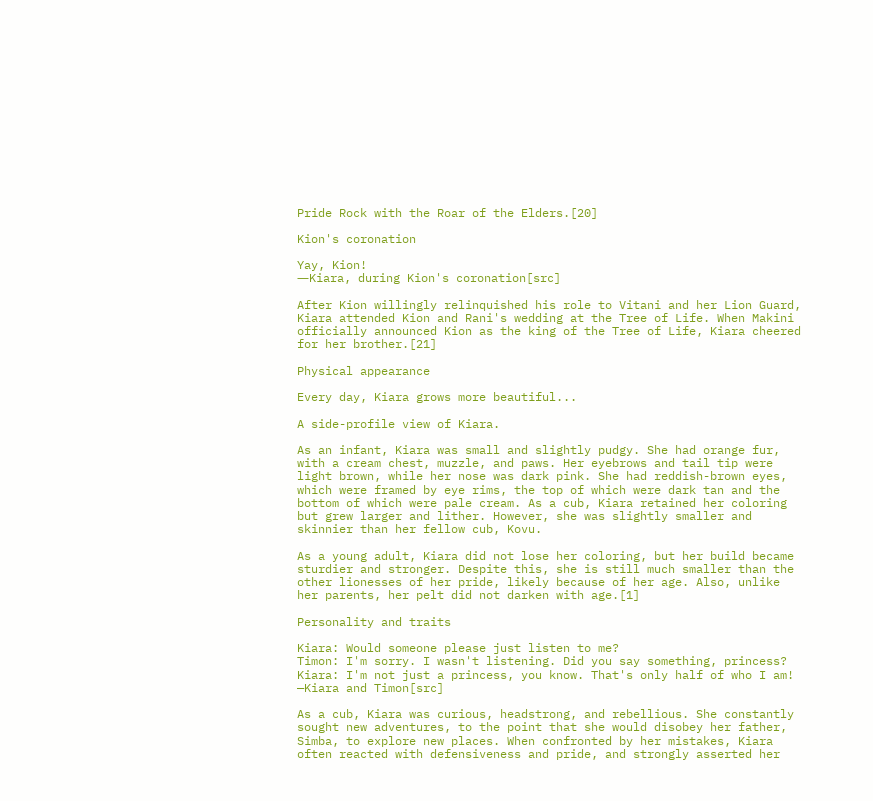Pride Rock with the Roar of the Elders.[20]

Kion's coronation

Yay, Kion!
―Kiara, during Kion's coronation[src]

After Kion willingly relinquished his role to Vitani and her Lion Guard, Kiara attended Kion and Rani's wedding at the Tree of Life. When Makini officially announced Kion as the king of the Tree of Life, Kiara cheered for her brother.[21]

Physical appearance

Every day, Kiara grows more beautiful...

A side-profile view of Kiara.

As an infant, Kiara was small and slightly pudgy. She had orange fur, with a cream chest, muzzle, and paws. Her eyebrows and tail tip were light brown, while her nose was dark pink. She had reddish-brown eyes, which were framed by eye rims, the top of which were dark tan and the bottom of which were pale cream. As a cub, Kiara retained her coloring but grew larger and lither. However, she was slightly smaller and skinnier than her fellow cub, Kovu.

As a young adult, Kiara did not lose her coloring, but her build became sturdier and stronger. Despite this, she is still much smaller than the other lionesses of her pride, likely because of her age. Also, unlike her parents, her pelt did not darken with age.[1]

Personality and traits

Kiara: Would someone please just listen to me?
Timon: I'm sorry. I wasn't listening. Did you say something, princess?
Kiara: I'm not just a princess, you know. That's only half of who I am!
—Kiara and Timon[src]

As a cub, Kiara was curious, headstrong, and rebellious. She constantly sought new adventures, to the point that she would disobey her father, Simba, to explore new places. When confronted by her mistakes, Kiara often reacted with defensiveness and pride, and strongly asserted her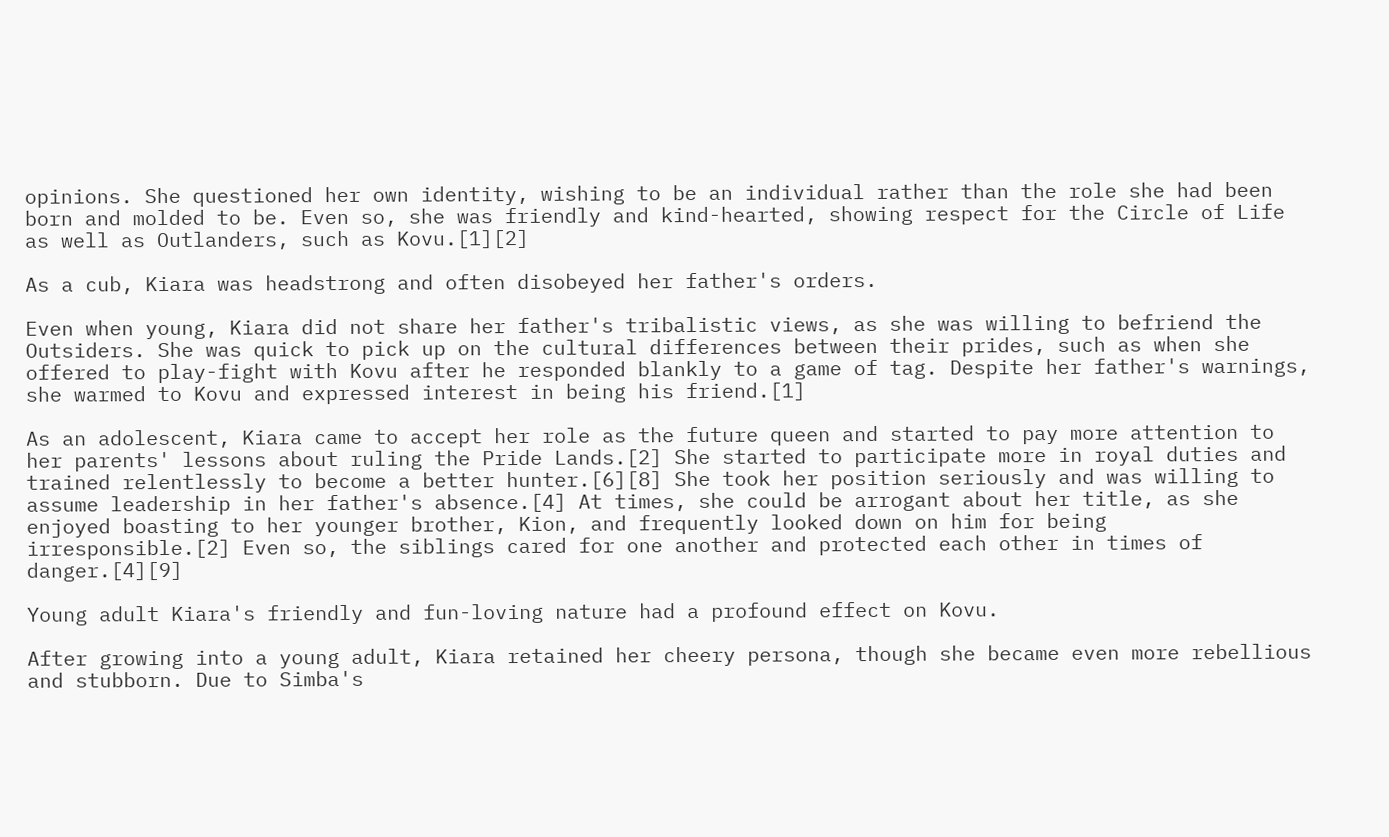opinions. She questioned her own identity, wishing to be an individual rather than the role she had been born and molded to be. Even so, she was friendly and kind-hearted, showing respect for the Circle of Life as well as Outlanders, such as Kovu.[1][2]

As a cub, Kiara was headstrong and often disobeyed her father's orders.

Even when young, Kiara did not share her father's tribalistic views, as she was willing to befriend the Outsiders. She was quick to pick up on the cultural differences between their prides, such as when she offered to play-fight with Kovu after he responded blankly to a game of tag. Despite her father's warnings, she warmed to Kovu and expressed interest in being his friend.[1]

As an adolescent, Kiara came to accept her role as the future queen and started to pay more attention to her parents' lessons about ruling the Pride Lands.[2] She started to participate more in royal duties and trained relentlessly to become a better hunter.[6][8] She took her position seriously and was willing to assume leadership in her father's absence.[4] At times, she could be arrogant about her title, as she enjoyed boasting to her younger brother, Kion, and frequently looked down on him for being irresponsible.[2] Even so, the siblings cared for one another and protected each other in times of danger.[4][9]

Young adult Kiara's friendly and fun-loving nature had a profound effect on Kovu.

After growing into a young adult, Kiara retained her cheery persona, though she became even more rebellious and stubborn. Due to Simba's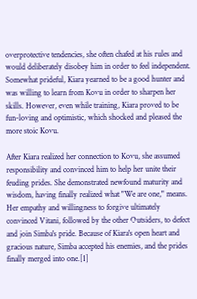overprotective tendencies, she often chafed at his rules and would deliberately disobey him in order to feel independent. Somewhat prideful, Kiara yearned to be a good hunter and was willing to learn from Kovu in order to sharpen her skills. However, even while training, Kiara proved to be fun-loving and optimistic, which shocked and pleased the more stoic Kovu.

After Kiara realized her connection to Kovu, she assumed responsibility and convinced him to help her unite their feuding prides. She demonstrated newfound maturity and wisdom, having finally realized what "We are one," means. Her empathy and willingness to forgive ultimately convinced Vitani, followed by the other Outsiders, to defect and join Simba's pride. Because of Kiara's open heart and gracious nature, Simba accepted his enemies, and the prides finally merged into one.[1]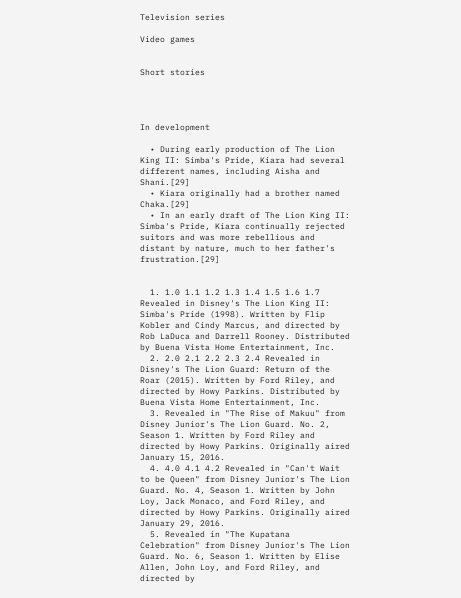Television series

Video games


Short stories




In development

  • During early production of The Lion King II: Simba's Pride, Kiara had several different names, including Aisha and Shani.[29]
  • Kiara originally had a brother named Chaka.[29]
  • In an early draft of The Lion King II: Simba's Pride, Kiara continually rejected suitors and was more rebellious and distant by nature, much to her father's frustration.[29]


  1. 1.0 1.1 1.2 1.3 1.4 1.5 1.6 1.7 Revealed in Disney's The Lion King II: Simba's Pride (1998). Written by Flip Kobler and Cindy Marcus, and directed by Rob LaDuca and Darrell Rooney. Distributed by Buena Vista Home Entertainment, Inc.
  2. 2.0 2.1 2.2 2.3 2.4 Revealed in Disney's The Lion Guard: Return of the Roar (2015). Written by Ford Riley, and directed by Howy Parkins. Distributed by Buena Vista Home Entertainment, Inc.
  3. Revealed in "The Rise of Makuu" from Disney Junior's The Lion Guard. No. 2, Season 1. Written by Ford Riley and directed by Howy Parkins. Originally aired January 15, 2016.
  4. 4.0 4.1 4.2 Revealed in "Can't Wait to be Queen" from Disney Junior's The Lion Guard. No. 4, Season 1. Written by John Loy, Jack Monaco, and Ford Riley, and directed by Howy Parkins. Originally aired January 29, 2016.
  5. Revealed in "The Kupatana Celebration" from Disney Junior's The Lion Guard. No. 6, Season 1. Written by Elise Allen, John Loy, and Ford Riley, and directed by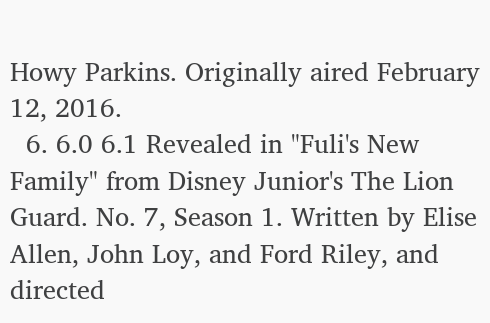Howy Parkins. Originally aired February 12, 2016.
  6. 6.0 6.1 Revealed in "Fuli's New Family" from Disney Junior's The Lion Guard. No. 7, Season 1. Written by Elise Allen, John Loy, and Ford Riley, and directed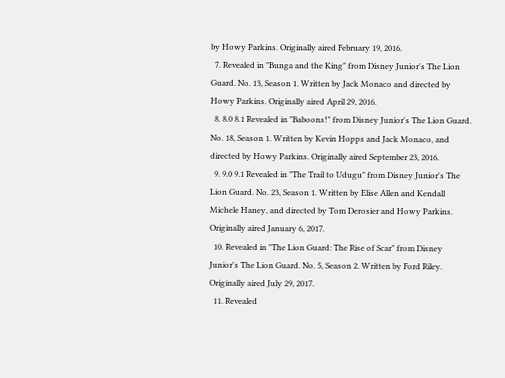by Howy Parkins. Originally aired February 19, 2016.
  7. Revealed in "Bunga and the King" from Disney Junior's The Lion Guard. No. 13, Season 1. Written by Jack Monaco and directed by Howy Parkins. Originally aired April 29, 2016.
  8. 8.0 8.1 Revealed in "Baboons!" from Disney Junior's The Lion Guard. No. 18, Season 1. Written by Kevin Hopps and Jack Monaco, and directed by Howy Parkins. Originally aired September 23, 2016.
  9. 9.0 9.1 Revealed in "The Trail to Udugu" from Disney Junior's The Lion Guard. No. 23, Season 1. Written by Elise Allen and Kendall Michele Haney, and directed by Tom Derosier and Howy Parkins. Originally aired January 6, 2017.
  10. Revealed in "The Lion Guard: The Rise of Scar" from Disney Junior's The Lion Guard. No. 5, Season 2. Written by Ford Riley. Originally aired July 29, 2017.
  11. Revealed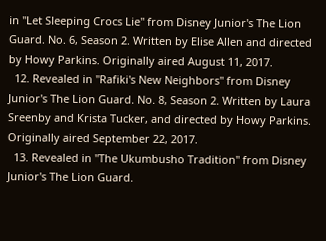in "Let Sleeping Crocs Lie" from Disney Junior's The Lion Guard. No. 6, Season 2. Written by Elise Allen and directed by Howy Parkins. Originally aired August 11, 2017.
  12. Revealed in "Rafiki's New Neighbors" from Disney Junior's The Lion Guard. No. 8, Season 2. Written by Laura Sreenby and Krista Tucker, and directed by Howy Parkins. Originally aired September 22, 2017.
  13. Revealed in "The Ukumbusho Tradition" from Disney Junior's The Lion Guard.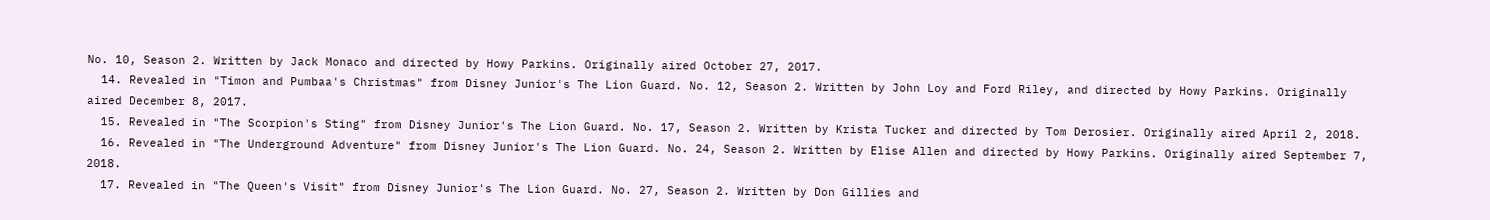No. 10, Season 2. Written by Jack Monaco and directed by Howy Parkins. Originally aired October 27, 2017.
  14. Revealed in "Timon and Pumbaa's Christmas" from Disney Junior's The Lion Guard. No. 12, Season 2. Written by John Loy and Ford Riley, and directed by Howy Parkins. Originally aired December 8, 2017.
  15. Revealed in "The Scorpion's Sting" from Disney Junior's The Lion Guard. No. 17, Season 2. Written by Krista Tucker and directed by Tom Derosier. Originally aired April 2, 2018.
  16. Revealed in "The Underground Adventure" from Disney Junior's The Lion Guard. No. 24, Season 2. Written by Elise Allen and directed by Howy Parkins. Originally aired September 7, 2018.
  17. Revealed in "The Queen's Visit" from Disney Junior's The Lion Guard. No. 27, Season 2. Written by Don Gillies and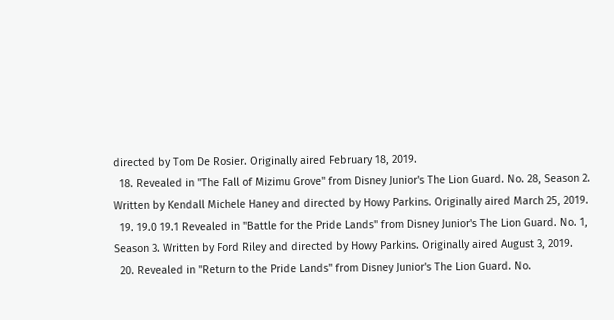directed by Tom De Rosier. Originally aired February 18, 2019.
  18. Revealed in "The Fall of Mizimu Grove" from Disney Junior's The Lion Guard. No. 28, Season 2. Written by Kendall Michele Haney and directed by Howy Parkins. Originally aired March 25, 2019.
  19. 19.0 19.1 Revealed in "Battle for the Pride Lands" from Disney Junior's The Lion Guard. No. 1, Season 3. Written by Ford Riley and directed by Howy Parkins. Originally aired August 3, 2019.
  20. Revealed in "Return to the Pride Lands" from Disney Junior's The Lion Guard. No.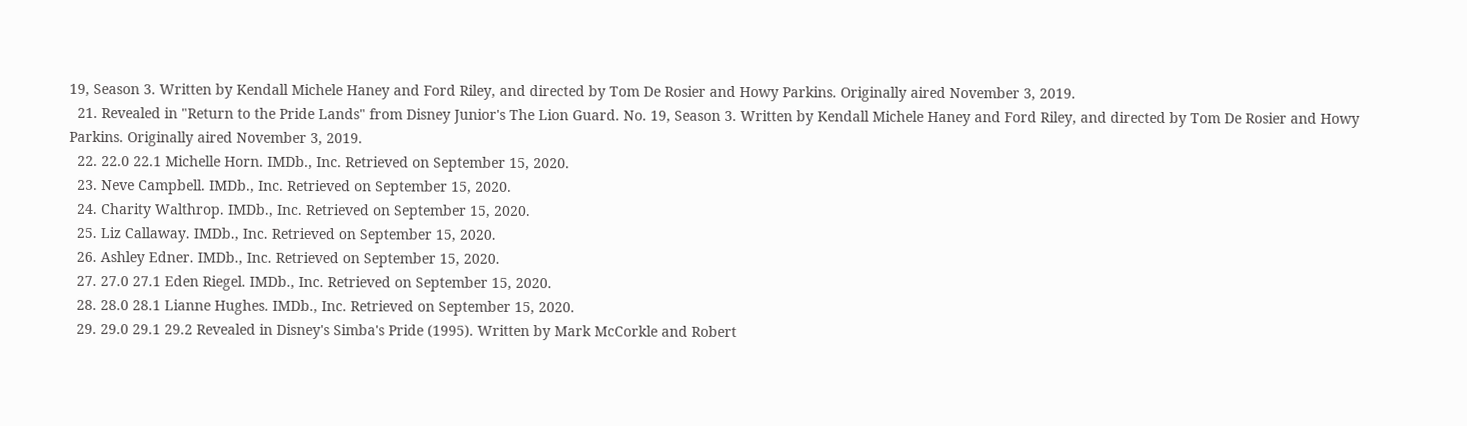19, Season 3. Written by Kendall Michele Haney and Ford Riley, and directed by Tom De Rosier and Howy Parkins. Originally aired November 3, 2019.
  21. Revealed in "Return to the Pride Lands" from Disney Junior's The Lion Guard. No. 19, Season 3. Written by Kendall Michele Haney and Ford Riley, and directed by Tom De Rosier and Howy Parkins. Originally aired November 3, 2019.
  22. 22.0 22.1 Michelle Horn. IMDb., Inc. Retrieved on September 15, 2020.
  23. Neve Campbell. IMDb., Inc. Retrieved on September 15, 2020.
  24. Charity Walthrop. IMDb., Inc. Retrieved on September 15, 2020.
  25. Liz Callaway. IMDb., Inc. Retrieved on September 15, 2020.
  26. Ashley Edner. IMDb., Inc. Retrieved on September 15, 2020.
  27. 27.0 27.1 Eden Riegel. IMDb., Inc. Retrieved on September 15, 2020.
  28. 28.0 28.1 Lianne Hughes. IMDb., Inc. Retrieved on September 15, 2020.
  29. 29.0 29.1 29.2 Revealed in Disney's Simba's Pride (1995). Written by Mark McCorkle and Robert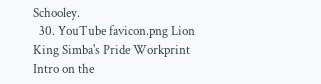Schooley.
  30. YouTube favicon.png Lion King Simba's Pride Workprint Intro on the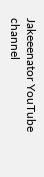Jakeeenator YouTube channel